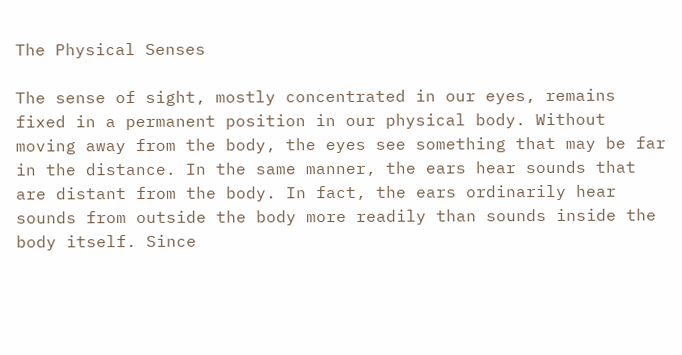The Physical Senses

The sense of sight, mostly concentrated in our eyes, remains fixed in a permanent position in our physical body. Without moving away from the body, the eyes see something that may be far in the distance. In the same manner, the ears hear sounds that are distant from the body. In fact, the ears ordinarily hear sounds from outside the body more readily than sounds inside the body itself. Since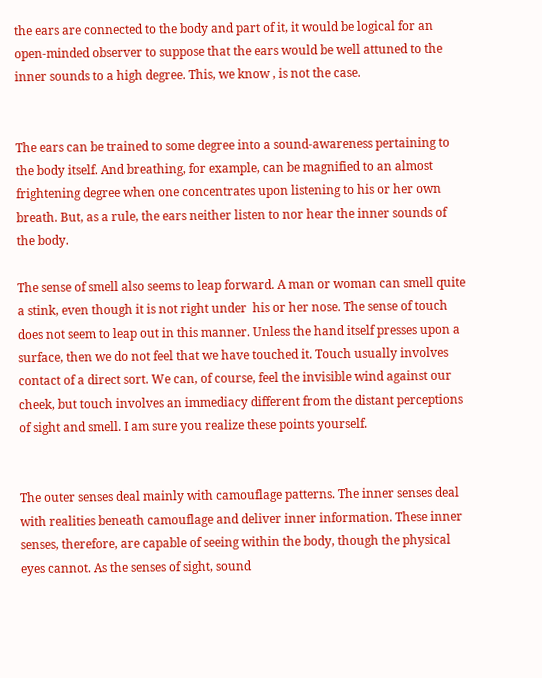the ears are connected to the body and part of it, it would be logical for an open-minded observer to suppose that the ears would be well attuned to the inner sounds to a high degree. This, we know , is not the case.


The ears can be trained to some degree into a sound-awareness pertaining to the body itself. And breathing, for example, can be magnified to an almost frightening degree when one concentrates upon listening to his or her own breath. But, as a rule, the ears neither listen to nor hear the inner sounds of the body.

The sense of smell also seems to leap forward. A man or woman can smell quite a stink, even though it is not right under  his or her nose. The sense of touch does not seem to leap out in this manner. Unless the hand itself presses upon a surface, then we do not feel that we have touched it. Touch usually involves contact of a direct sort. We can, of course, feel the invisible wind against our cheek, but touch involves an immediacy different from the distant perceptions of sight and smell. I am sure you realize these points yourself.


The outer senses deal mainly with camouflage patterns. The inner senses deal with realities beneath camouflage and deliver inner information. These inner senses, therefore, are capable of seeing within the body, though the physical eyes cannot. As the senses of sight, sound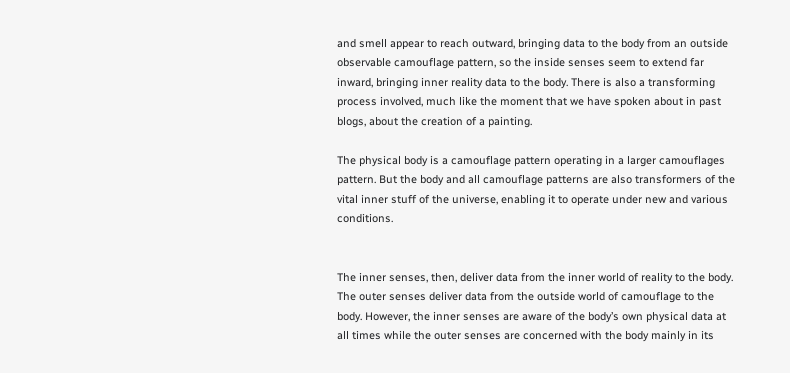and smell appear to reach outward, bringing data to the body from an outside observable camouflage pattern, so the inside senses seem to extend far inward, bringing inner reality data to the body. There is also a transforming process involved, much like the moment that we have spoken about in past blogs, about the creation of a painting.

The physical body is a camouflage pattern operating in a larger camouflages pattern. But the body and all camouflage patterns are also transformers of the vital inner stuff of the universe, enabling it to operate under new and various conditions.


The inner senses, then, deliver data from the inner world of reality to the body. The outer senses deliver data from the outside world of camouflage to the body. However, the inner senses are aware of the body’s own physical data at all times while the outer senses are concerned with the body mainly in its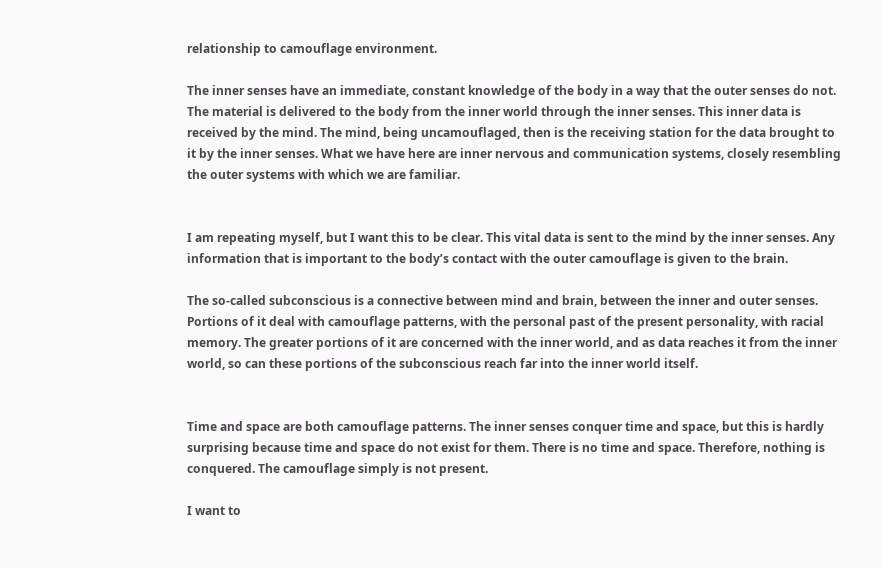relationship to camouflage environment.

The inner senses have an immediate, constant knowledge of the body in a way that the outer senses do not. The material is delivered to the body from the inner world through the inner senses. This inner data is received by the mind. The mind, being uncamouflaged, then is the receiving station for the data brought to it by the inner senses. What we have here are inner nervous and communication systems, closely resembling the outer systems with which we are familiar.


I am repeating myself, but I want this to be clear. This vital data is sent to the mind by the inner senses. Any information that is important to the body’s contact with the outer camouflage is given to the brain.

The so-called subconscious is a connective between mind and brain, between the inner and outer senses. Portions of it deal with camouflage patterns, with the personal past of the present personality, with racial memory. The greater portions of it are concerned with the inner world, and as data reaches it from the inner world, so can these portions of the subconscious reach far into the inner world itself.


Time and space are both camouflage patterns. The inner senses conquer time and space, but this is hardly surprising because time and space do not exist for them. There is no time and space. Therefore, nothing is conquered. The camouflage simply is not present.

I want to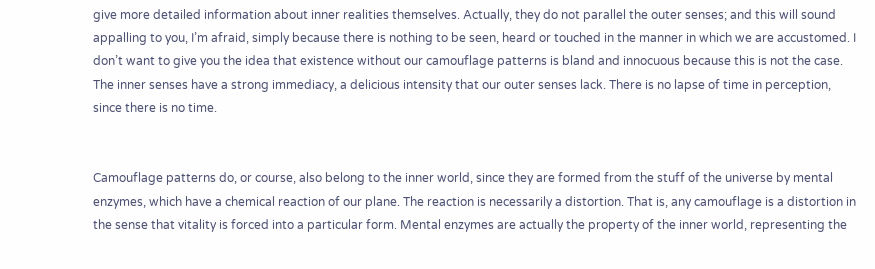give more detailed information about inner realities themselves. Actually, they do not parallel the outer senses; and this will sound appalling to you, I’m afraid, simply because there is nothing to be seen, heard or touched in the manner in which we are accustomed. I don’t want to give you the idea that existence without our camouflage patterns is bland and innocuous because this is not the case. The inner senses have a strong immediacy, a delicious intensity that our outer senses lack. There is no lapse of time in perception, since there is no time.


Camouflage patterns do, or course, also belong to the inner world, since they are formed from the stuff of the universe by mental enzymes, which have a chemical reaction of our plane. The reaction is necessarily a distortion. That is, any camouflage is a distortion in the sense that vitality is forced into a particular form. Mental enzymes are actually the property of the inner world, representing the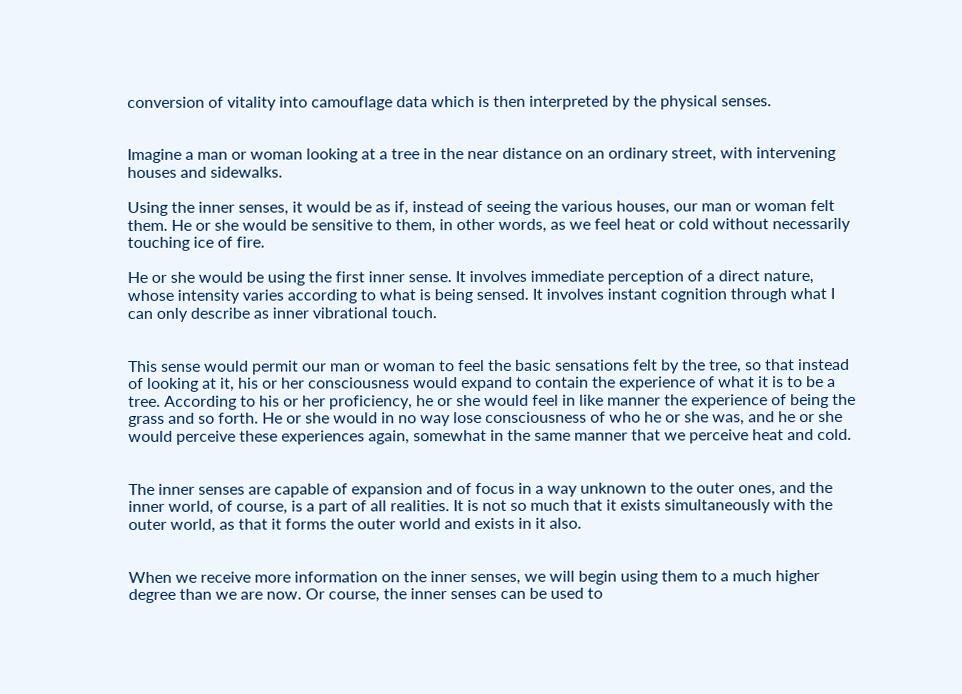conversion of vitality into camouflage data which is then interpreted by the physical senses.


Imagine a man or woman looking at a tree in the near distance on an ordinary street, with intervening houses and sidewalks.

Using the inner senses, it would be as if, instead of seeing the various houses, our man or woman felt them. He or she would be sensitive to them, in other words, as we feel heat or cold without necessarily touching ice of fire.

He or she would be using the first inner sense. It involves immediate perception of a direct nature, whose intensity varies according to what is being sensed. It involves instant cognition through what I can only describe as inner vibrational touch.


This sense would permit our man or woman to feel the basic sensations felt by the tree, so that instead of looking at it, his or her consciousness would expand to contain the experience of what it is to be a tree. According to his or her proficiency, he or she would feel in like manner the experience of being the grass and so forth. He or she would in no way lose consciousness of who he or she was, and he or she would perceive these experiences again, somewhat in the same manner that we perceive heat and cold.


The inner senses are capable of expansion and of focus in a way unknown to the outer ones, and the inner world, of course, is a part of all realities. It is not so much that it exists simultaneously with the outer world, as that it forms the outer world and exists in it also.


When we receive more information on the inner senses, we will begin using them to a much higher degree than we are now. Or course, the inner senses can be used to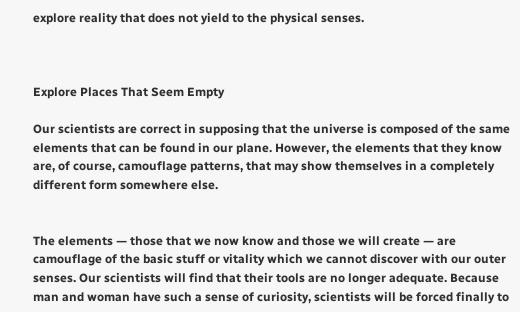explore reality that does not yield to the physical senses.



Explore Places That Seem Empty

Our scientists are correct in supposing that the universe is composed of the same elements that can be found in our plane. However, the elements that they know are, of course, camouflage patterns, that may show themselves in a completely different form somewhere else.


The elements — those that we now know and those we will create — are camouflage of the basic stuff or vitality which we cannot discover with our outer senses. Our scientists will find that their tools are no longer adequate. Because man and woman have such a sense of curiosity, scientists will be forced finally to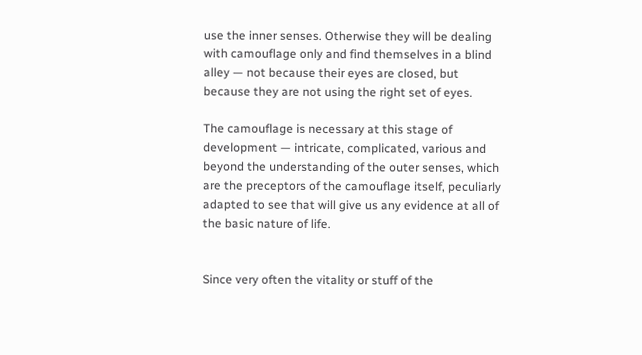use the inner senses. Otherwise they will be dealing with camouflage only and find themselves in a blind alley — not because their eyes are closed, but because they are not using the right set of eyes.

The camouflage is necessary at this stage of development — intricate, complicated, various and beyond the understanding of the outer senses, which are the preceptors of the camouflage itself, peculiarly adapted to see that will give us any evidence at all of the basic nature of life.


Since very often the vitality or stuff of the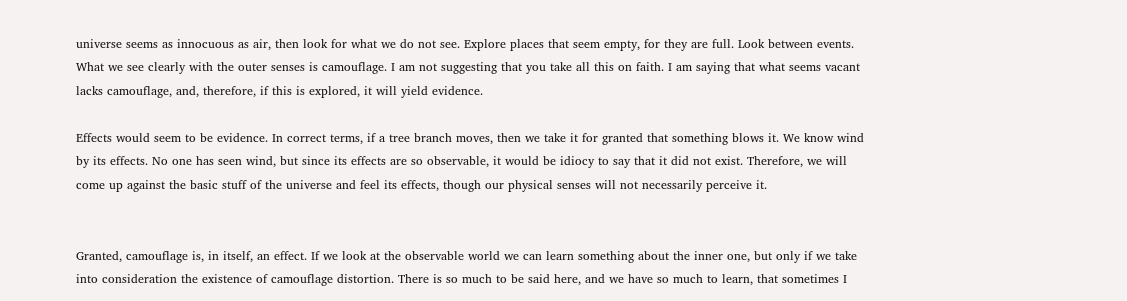universe seems as innocuous as air, then look for what we do not see. Explore places that seem empty, for they are full. Look between events. What we see clearly with the outer senses is camouflage. I am not suggesting that you take all this on faith. I am saying that what seems vacant lacks camouflage, and, therefore, if this is explored, it will yield evidence.

Effects would seem to be evidence. In correct terms, if a tree branch moves, then we take it for granted that something blows it. We know wind by its effects. No one has seen wind, but since its effects are so observable, it would be idiocy to say that it did not exist. Therefore, we will come up against the basic stuff of the universe and feel its effects, though our physical senses will not necessarily perceive it.


Granted, camouflage is, in itself, an effect. If we look at the observable world we can learn something about the inner one, but only if we take into consideration the existence of camouflage distortion. There is so much to be said here, and we have so much to learn, that sometimes I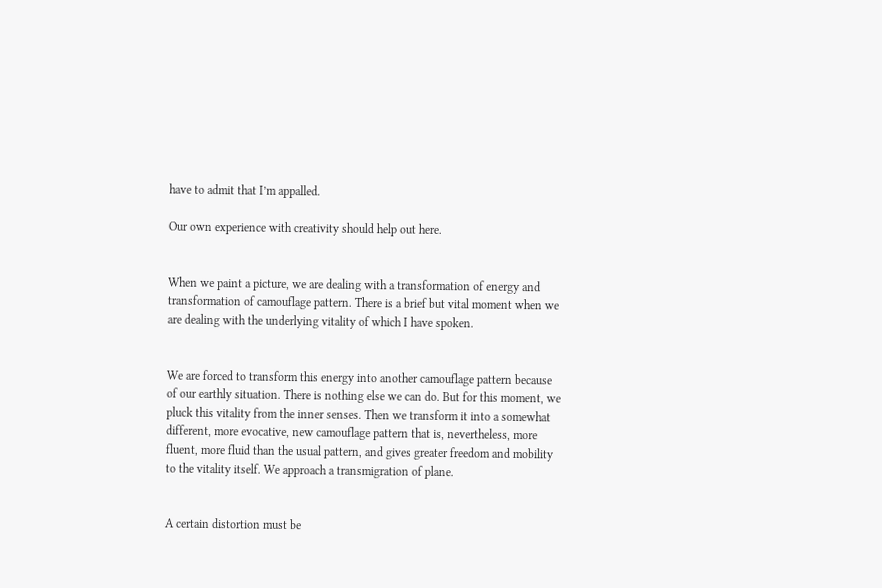have to admit that I’m appalled.

Our own experience with creativity should help out here.


When we paint a picture, we are dealing with a transformation of energy and transformation of camouflage pattern. There is a brief but vital moment when we are dealing with the underlying vitality of which I have spoken.


We are forced to transform this energy into another camouflage pattern because of our earthly situation. There is nothing else we can do. But for this moment, we pluck this vitality from the inner senses. Then we transform it into a somewhat different, more evocative, new camouflage pattern that is, nevertheless, more fluent, more fluid than the usual pattern, and gives greater freedom and mobility to the vitality itself. We approach a transmigration of plane.


A certain distortion must be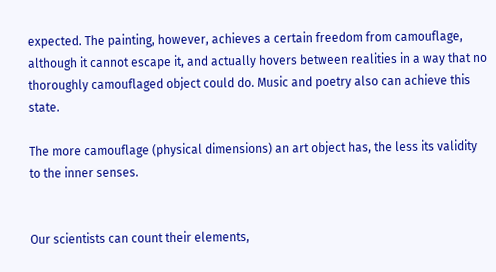expected. The painting, however, achieves a certain freedom from camouflage, although it cannot escape it, and actually hovers between realities in a way that no thoroughly camouflaged object could do. Music and poetry also can achieve this state.

The more camouflage (physical dimensions) an art object has, the less its validity to the inner senses.


Our scientists can count their elements,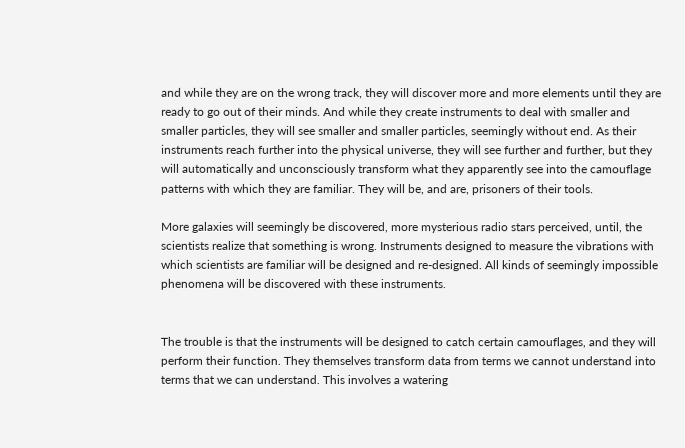and while they are on the wrong track, they will discover more and more elements until they are ready to go out of their minds. And while they create instruments to deal with smaller and smaller particles, they will see smaller and smaller particles, seemingly without end. As their instruments reach further into the physical universe, they will see further and further, but they will automatically and unconsciously transform what they apparently see into the camouflage patterns with which they are familiar. They will be, and are, prisoners of their tools.

More galaxies will seemingly be discovered, more mysterious radio stars perceived, until, the scientists realize that something is wrong. Instruments designed to measure the vibrations with which scientists are familiar will be designed and re-designed. All kinds of seemingly impossible phenomena will be discovered with these instruments.


The trouble is that the instruments will be designed to catch certain camouflages, and they will perform their function. They themselves transform data from terms we cannot understand into terms that we can understand. This involves a watering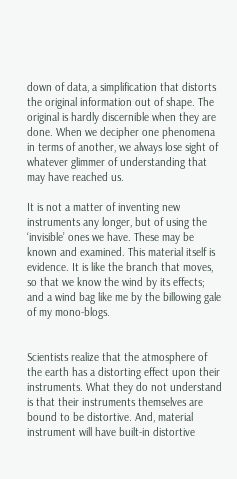down of data, a simplification that distorts the original information out of shape. The original is hardly discernible when they are done. When we decipher one phenomena in terms of another, we always lose sight of whatever glimmer of understanding that may have reached us.

It is not a matter of inventing new instruments any longer, but of using the ‘invisible’ ones we have. These may be known and examined. This material itself is evidence. It is like the branch that moves, so that we know the wind by its effects; and a wind bag like me by the billowing gale of my mono-blogs.


Scientists realize that the atmosphere of the earth has a distorting effect upon their instruments. What they do not understand is that their instruments themselves are bound to be distortive. And, material instrument will have built-in distortive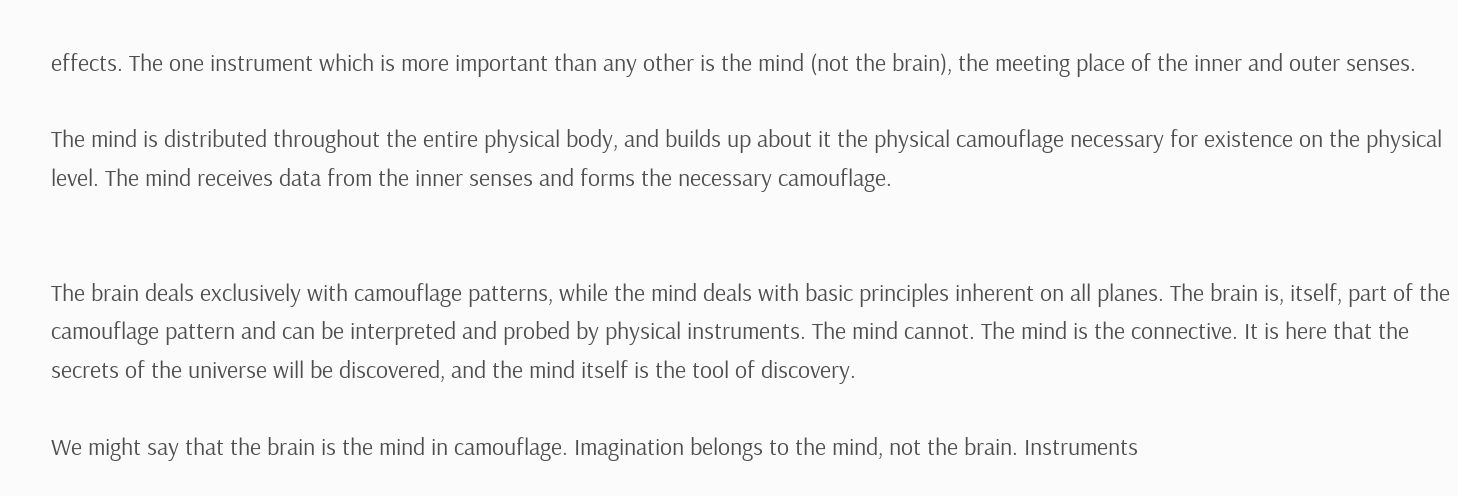effects. The one instrument which is more important than any other is the mind (not the brain), the meeting place of the inner and outer senses.

The mind is distributed throughout the entire physical body, and builds up about it the physical camouflage necessary for existence on the physical level. The mind receives data from the inner senses and forms the necessary camouflage.


The brain deals exclusively with camouflage patterns, while the mind deals with basic principles inherent on all planes. The brain is, itself, part of the camouflage pattern and can be interpreted and probed by physical instruments. The mind cannot. The mind is the connective. It is here that the secrets of the universe will be discovered, and the mind itself is the tool of discovery.

We might say that the brain is the mind in camouflage. Imagination belongs to the mind, not the brain. Instruments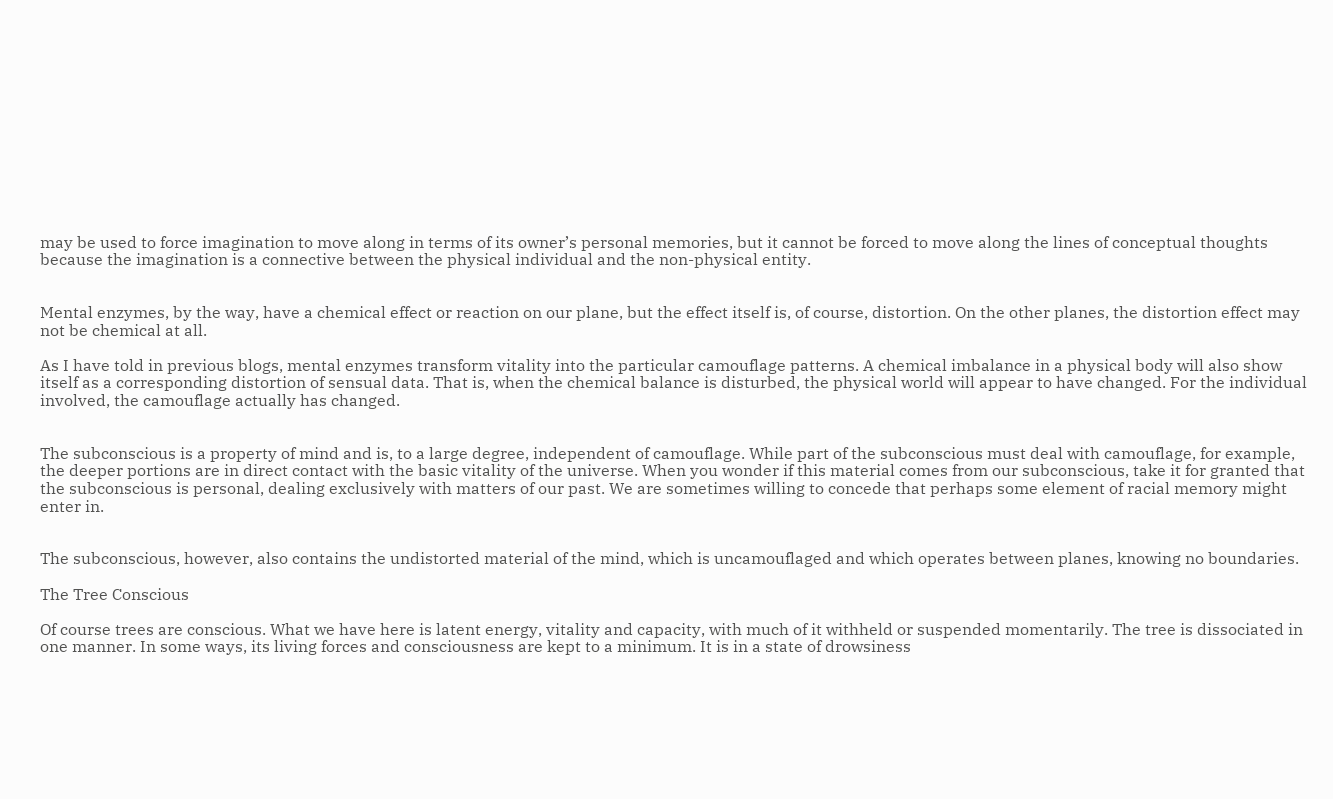may be used to force imagination to move along in terms of its owner’s personal memories, but it cannot be forced to move along the lines of conceptual thoughts because the imagination is a connective between the physical individual and the non-physical entity.


Mental enzymes, by the way, have a chemical effect or reaction on our plane, but the effect itself is, of course, distortion. On the other planes, the distortion effect may not be chemical at all.

As I have told in previous blogs, mental enzymes transform vitality into the particular camouflage patterns. A chemical imbalance in a physical body will also show itself as a corresponding distortion of sensual data. That is, when the chemical balance is disturbed, the physical world will appear to have changed. For the individual involved, the camouflage actually has changed.


The subconscious is a property of mind and is, to a large degree, independent of camouflage. While part of the subconscious must deal with camouflage, for example, the deeper portions are in direct contact with the basic vitality of the universe. When you wonder if this material comes from our subconscious, take it for granted that the subconscious is personal, dealing exclusively with matters of our past. We are sometimes willing to concede that perhaps some element of racial memory might enter in.


The subconscious, however, also contains the undistorted material of the mind, which is uncamouflaged and which operates between planes, knowing no boundaries.

The Tree Conscious

Of course trees are conscious. What we have here is latent energy, vitality and capacity, with much of it withheld or suspended momentarily. The tree is dissociated in one manner. In some ways, its living forces and consciousness are kept to a minimum. It is in a state of drowsiness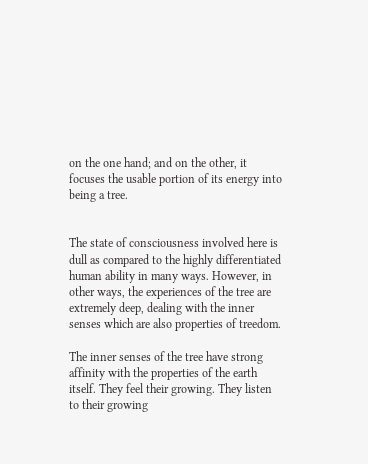on the one hand; and on the other, it focuses the usable portion of its energy into being a tree.


The state of consciousness involved here is dull as compared to the highly differentiated human ability in many ways. However, in other ways, the experiences of the tree are extremely deep, dealing with the inner senses which are also properties of treedom.

The inner senses of the tree have strong affinity with the properties of the earth itself. They feel their growing. They listen to their growing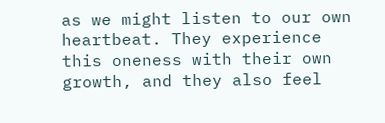as we might listen to our own heartbeat. They experience this oneness with their own growth, and they also feel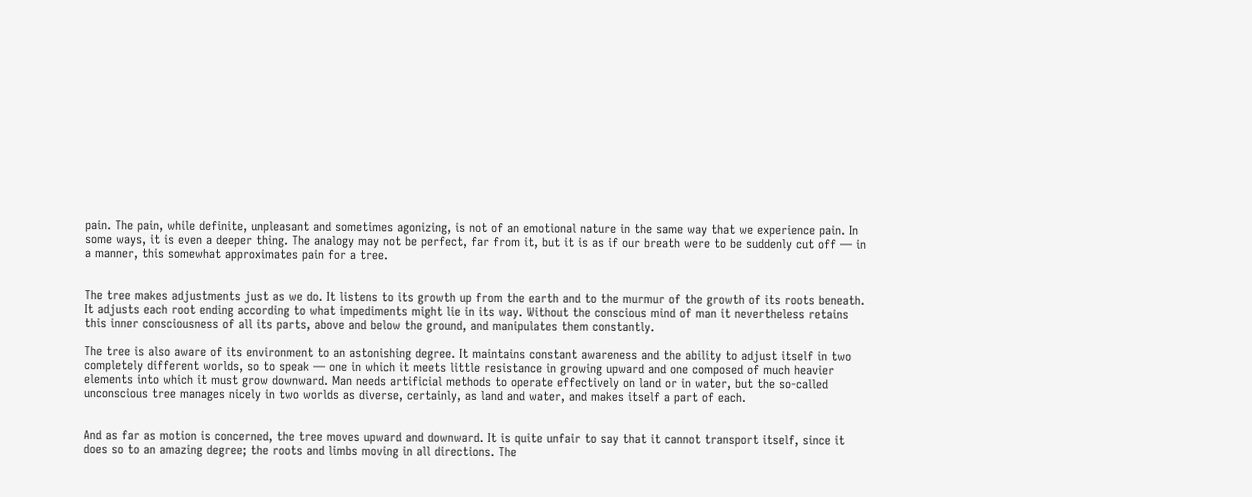pain. The pain, while definite, unpleasant and sometimes agonizing, is not of an emotional nature in the same way that we experience pain. In some ways, it is even a deeper thing. The analogy may not be perfect, far from it, but it is as if our breath were to be suddenly cut off — in a manner, this somewhat approximates pain for a tree.


The tree makes adjustments just as we do. It listens to its growth up from the earth and to the murmur of the growth of its roots beneath. It adjusts each root ending according to what impediments might lie in its way. Without the conscious mind of man it nevertheless retains this inner consciousness of all its parts, above and below the ground, and manipulates them constantly.

The tree is also aware of its environment to an astonishing degree. It maintains constant awareness and the ability to adjust itself in two completely different worlds, so to speak — one in which it meets little resistance in growing upward and one composed of much heavier elements into which it must grow downward. Man needs artificial methods to operate effectively on land or in water, but the so-called unconscious tree manages nicely in two worlds as diverse, certainly, as land and water, and makes itself a part of each.


And as far as motion is concerned, the tree moves upward and downward. It is quite unfair to say that it cannot transport itself, since it does so to an amazing degree; the roots and limbs moving in all directions. The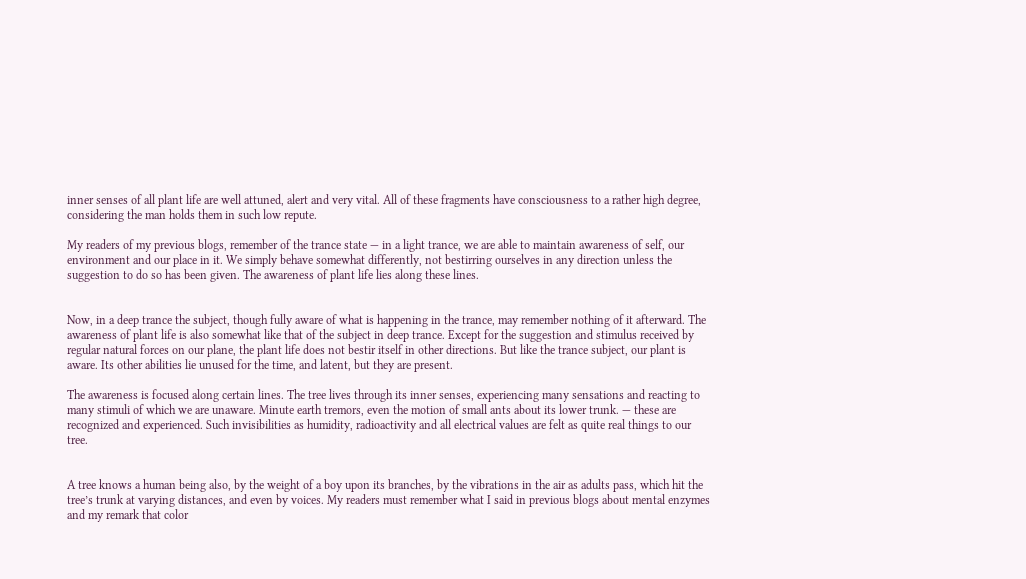inner senses of all plant life are well attuned, alert and very vital. All of these fragments have consciousness to a rather high degree, considering the man holds them in such low repute.

My readers of my previous blogs, remember of the trance state — in a light trance, we are able to maintain awareness of self, our environment and our place in it. We simply behave somewhat differently, not bestirring ourselves in any direction unless the suggestion to do so has been given. The awareness of plant life lies along these lines.


Now, in a deep trance the subject, though fully aware of what is happening in the trance, may remember nothing of it afterward. The awareness of plant life is also somewhat like that of the subject in deep trance. Except for the suggestion and stimulus received by regular natural forces on our plane, the plant life does not bestir itself in other directions. But like the trance subject, our plant is aware. Its other abilities lie unused for the time, and latent, but they are present.

The awareness is focused along certain lines. The tree lives through its inner senses, experiencing many sensations and reacting to many stimuli of which we are unaware. Minute earth tremors, even the motion of small ants about its lower trunk. — these are recognized and experienced. Such invisibilities as humidity, radioactivity and all electrical values are felt as quite real things to our tree.


A tree knows a human being also, by the weight of a boy upon its branches, by the vibrations in the air as adults pass, which hit the tree’s trunk at varying distances, and even by voices. My readers must remember what I said in previous blogs about mental enzymes and my remark that color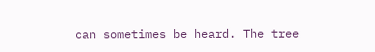can sometimes be heard. The tree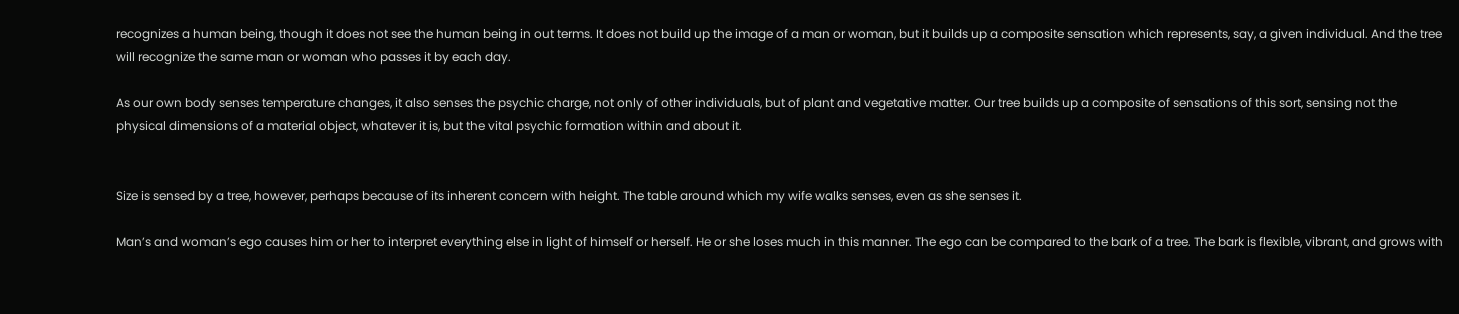recognizes a human being, though it does not see the human being in out terms. It does not build up the image of a man or woman, but it builds up a composite sensation which represents, say, a given individual. And the tree will recognize the same man or woman who passes it by each day.

As our own body senses temperature changes, it also senses the psychic charge, not only of other individuals, but of plant and vegetative matter. Our tree builds up a composite of sensations of this sort, sensing not the physical dimensions of a material object, whatever it is, but the vital psychic formation within and about it.


Size is sensed by a tree, however, perhaps because of its inherent concern with height. The table around which my wife walks senses, even as she senses it.

Man’s and woman’s ego causes him or her to interpret everything else in light of himself or herself. He or she loses much in this manner. The ego can be compared to the bark of a tree. The bark is flexible, vibrant, and grows with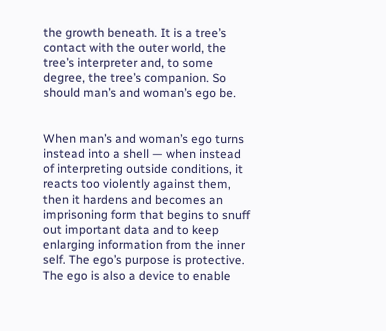the growth beneath. It is a tree’s contact with the outer world, the tree’s interpreter and, to some degree, the tree’s companion. So should man’s and woman’s ego be.


When man’s and woman’s ego turns instead into a shell — when instead of interpreting outside conditions, it reacts too violently against them, then it hardens and becomes an imprisoning form that begins to snuff out important data and to keep enlarging information from the inner self. The ego’s purpose is protective. The ego is also a device to enable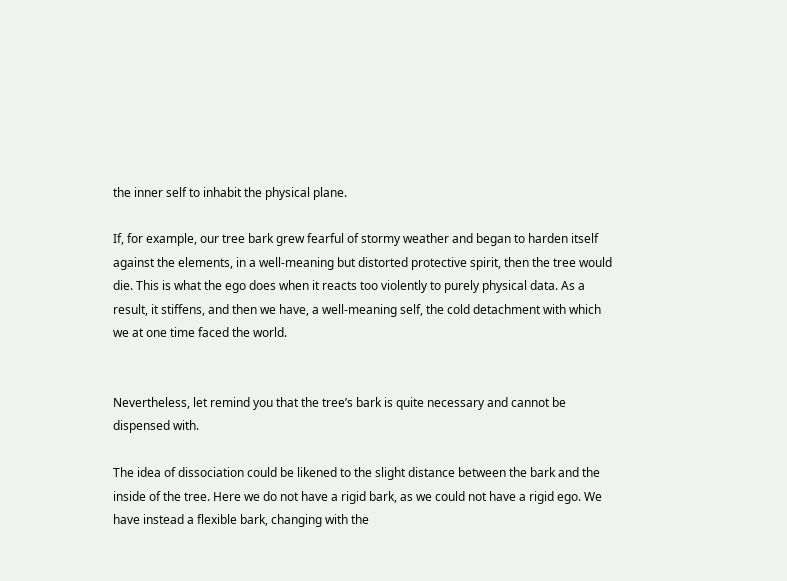the inner self to inhabit the physical plane.

If, for example, our tree bark grew fearful of stormy weather and began to harden itself against the elements, in a well-meaning but distorted protective spirit, then the tree would die. This is what the ego does when it reacts too violently to purely physical data. As a result, it stiffens, and then we have, a well-meaning self, the cold detachment with which we at one time faced the world.


Nevertheless, let remind you that the tree’s bark is quite necessary and cannot be dispensed with.

The idea of dissociation could be likened to the slight distance between the bark and the inside of the tree. Here we do not have a rigid bark, as we could not have a rigid ego. We have instead a flexible bark, changing with the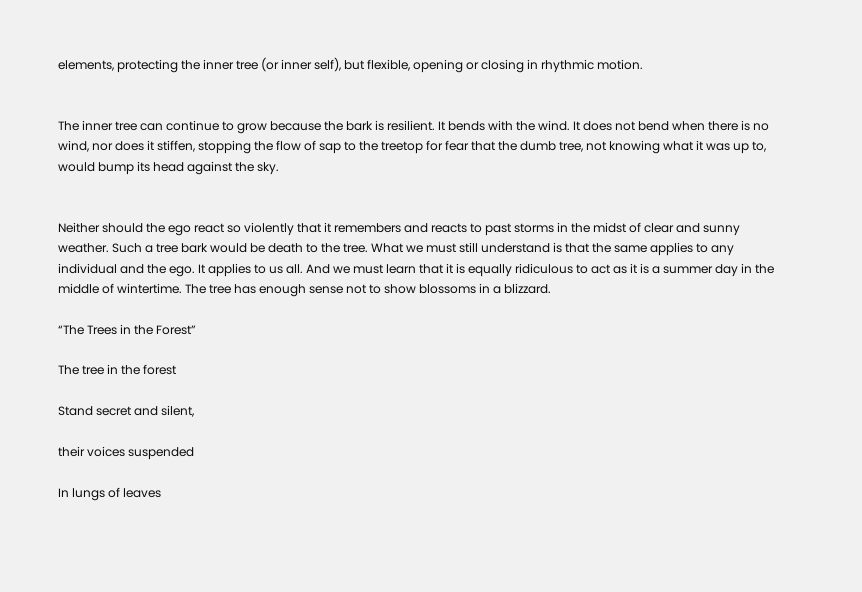elements, protecting the inner tree (or inner self), but flexible, opening or closing in rhythmic motion.


The inner tree can continue to grow because the bark is resilient. It bends with the wind. It does not bend when there is no wind, nor does it stiffen, stopping the flow of sap to the treetop for fear that the dumb tree, not knowing what it was up to, would bump its head against the sky.


Neither should the ego react so violently that it remembers and reacts to past storms in the midst of clear and sunny weather. Such a tree bark would be death to the tree. What we must still understand is that the same applies to any individual and the ego. It applies to us all. And we must learn that it is equally ridiculous to act as it is a summer day in the middle of wintertime. The tree has enough sense not to show blossoms in a blizzard.

“The Trees in the Forest”

The tree in the forest

Stand secret and silent,

their voices suspended

In lungs of leaves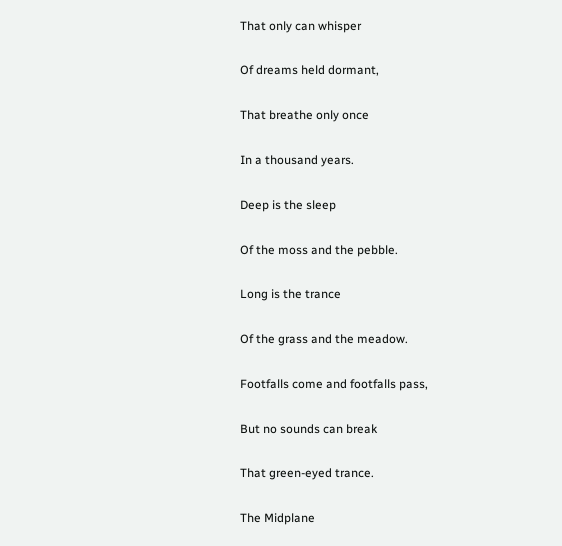That only can whisper

Of dreams held dormant,

That breathe only once

In a thousand years.

Deep is the sleep

Of the moss and the pebble.

Long is the trance

Of the grass and the meadow.

Footfalls come and footfalls pass,

But no sounds can break

That green-eyed trance.

The Midplane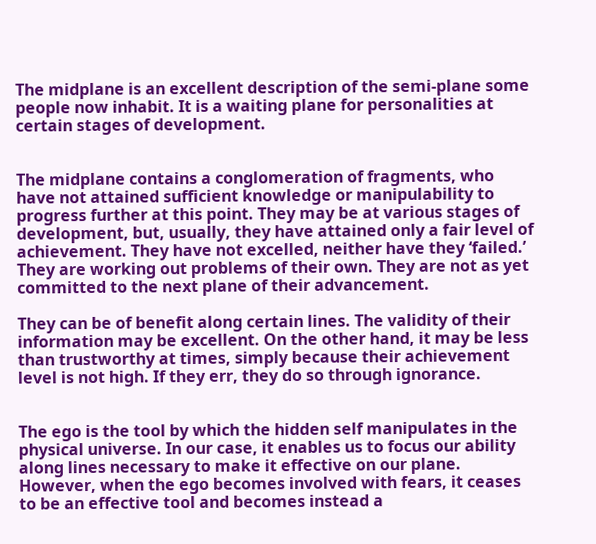The midplane is an excellent description of the semi-plane some people now inhabit. It is a waiting plane for personalities at certain stages of development.


The midplane contains a conglomeration of fragments, who have not attained sufficient knowledge or manipulability to progress further at this point. They may be at various stages of development, but, usually, they have attained only a fair level of achievement. They have not excelled, neither have they ‘failed.’ They are working out problems of their own. They are not as yet committed to the next plane of their advancement.

They can be of benefit along certain lines. The validity of their information may be excellent. On the other hand, it may be less than trustworthy at times, simply because their achievement level is not high. If they err, they do so through ignorance.


The ego is the tool by which the hidden self manipulates in the physical universe. In our case, it enables us to focus our ability along lines necessary to make it effective on our plane. However, when the ego becomes involved with fears, it ceases to be an effective tool and becomes instead a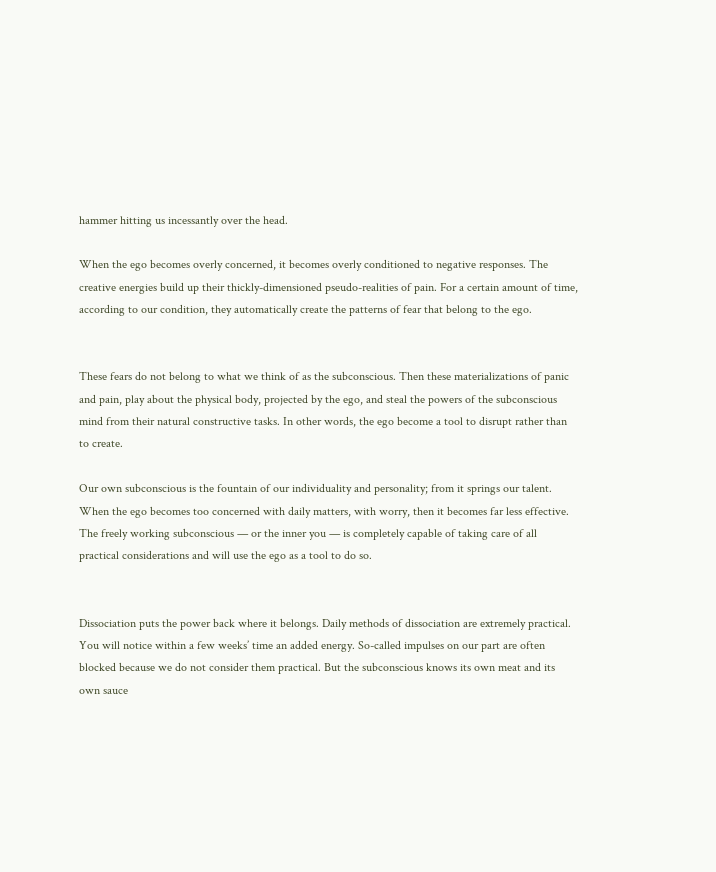hammer hitting us incessantly over the head.

When the ego becomes overly concerned, it becomes overly conditioned to negative responses. The creative energies build up their thickly-dimensioned pseudo-realities of pain. For a certain amount of time, according to our condition, they automatically create the patterns of fear that belong to the ego.


These fears do not belong to what we think of as the subconscious. Then these materializations of panic and pain, play about the physical body, projected by the ego, and steal the powers of the subconscious mind from their natural constructive tasks. In other words, the ego become a tool to disrupt rather than to create.

Our own subconscious is the fountain of our individuality and personality; from it springs our talent. When the ego becomes too concerned with daily matters, with worry, then it becomes far less effective. The freely working subconscious — or the inner you — is completely capable of taking care of all practical considerations and will use the ego as a tool to do so.


Dissociation puts the power back where it belongs. Daily methods of dissociation are extremely practical. You will notice within a few weeks’ time an added energy. So-called impulses on our part are often blocked because we do not consider them practical. But the subconscious knows its own meat and its own sauce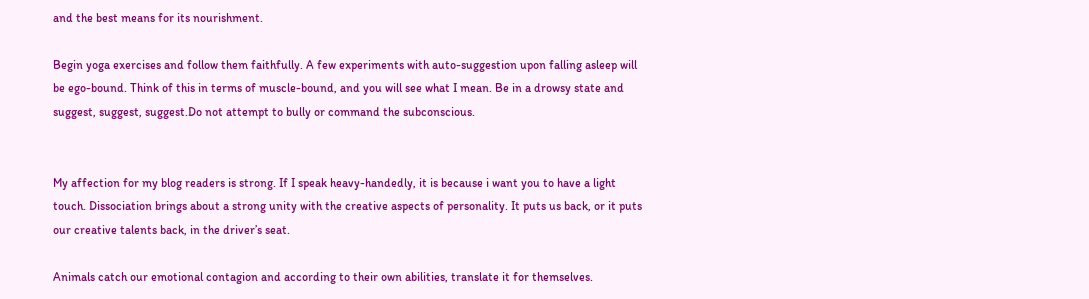and the best means for its nourishment.

Begin yoga exercises and follow them faithfully. A few experiments with auto-suggestion upon falling asleep will  be ego-bound. Think of this in terms of muscle-bound, and you will see what I mean. Be in a drowsy state and suggest, suggest, suggest.Do not attempt to bully or command the subconscious.


My affection for my blog readers is strong. If I speak heavy-handedly, it is because i want you to have a light touch. Dissociation brings about a strong unity with the creative aspects of personality. It puts us back, or it puts our creative talents back, in the driver’s seat.

Animals catch our emotional contagion and according to their own abilities, translate it for themselves.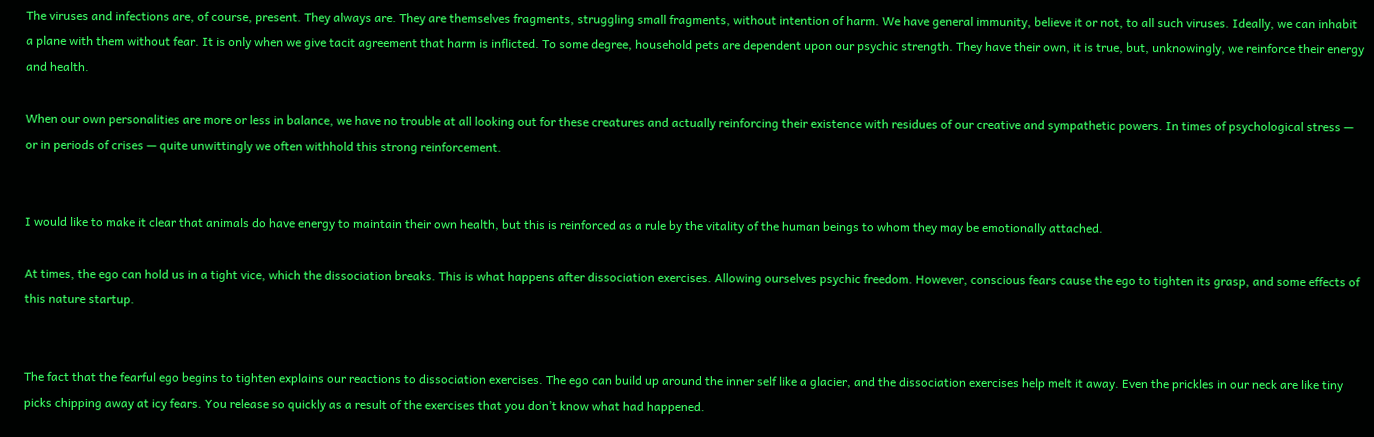The viruses and infections are, of course, present. They always are. They are themselves fragments, struggling small fragments, without intention of harm. We have general immunity, believe it or not, to all such viruses. Ideally, we can inhabit a plane with them without fear. It is only when we give tacit agreement that harm is inflicted. To some degree, household pets are dependent upon our psychic strength. They have their own, it is true, but, unknowingly, we reinforce their energy and health.

When our own personalities are more or less in balance, we have no trouble at all looking out for these creatures and actually reinforcing their existence with residues of our creative and sympathetic powers. In times of psychological stress — or in periods of crises — quite unwittingly we often withhold this strong reinforcement.


I would like to make it clear that animals do have energy to maintain their own health, but this is reinforced as a rule by the vitality of the human beings to whom they may be emotionally attached.

At times, the ego can hold us in a tight vice, which the dissociation breaks. This is what happens after dissociation exercises. Allowing ourselves psychic freedom. However, conscious fears cause the ego to tighten its grasp, and some effects of this nature startup.


The fact that the fearful ego begins to tighten explains our reactions to dissociation exercises. The ego can build up around the inner self like a glacier, and the dissociation exercises help melt it away. Even the prickles in our neck are like tiny picks chipping away at icy fears. You release so quickly as a result of the exercises that you don’t know what had happened.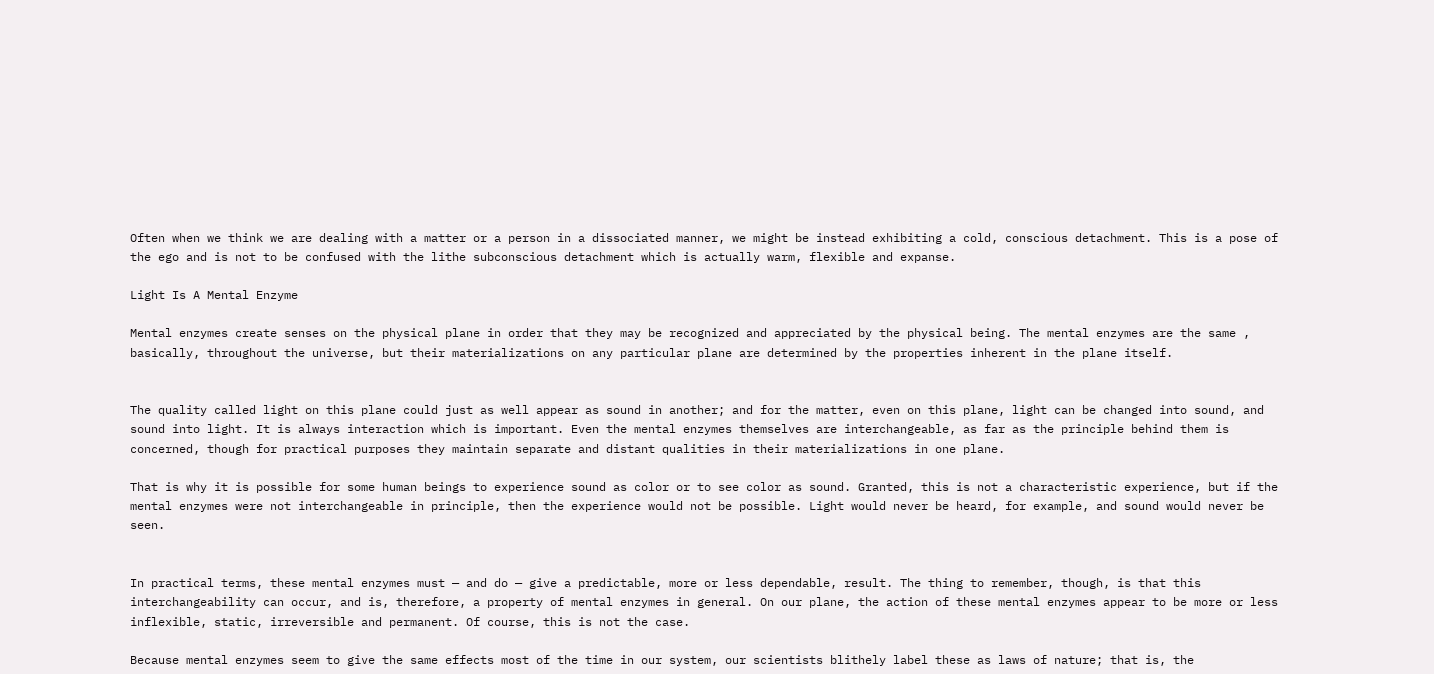Often when we think we are dealing with a matter or a person in a dissociated manner, we might be instead exhibiting a cold, conscious detachment. This is a pose of the ego and is not to be confused with the lithe subconscious detachment which is actually warm, flexible and expanse.

Light Is A Mental Enzyme

Mental enzymes create senses on the physical plane in order that they may be recognized and appreciated by the physical being. The mental enzymes are the same , basically, throughout the universe, but their materializations on any particular plane are determined by the properties inherent in the plane itself.


The quality called light on this plane could just as well appear as sound in another; and for the matter, even on this plane, light can be changed into sound, and sound into light. It is always interaction which is important. Even the mental enzymes themselves are interchangeable, as far as the principle behind them is concerned, though for practical purposes they maintain separate and distant qualities in their materializations in one plane.

That is why it is possible for some human beings to experience sound as color or to see color as sound. Granted, this is not a characteristic experience, but if the mental enzymes were not interchangeable in principle, then the experience would not be possible. Light would never be heard, for example, and sound would never be seen.


In practical terms, these mental enzymes must — and do — give a predictable, more or less dependable, result. The thing to remember, though, is that this interchangeability can occur, and is, therefore, a property of mental enzymes in general. On our plane, the action of these mental enzymes appear to be more or less inflexible, static, irreversible and permanent. Of course, this is not the case.

Because mental enzymes seem to give the same effects most of the time in our system, our scientists blithely label these as laws of nature; that is, the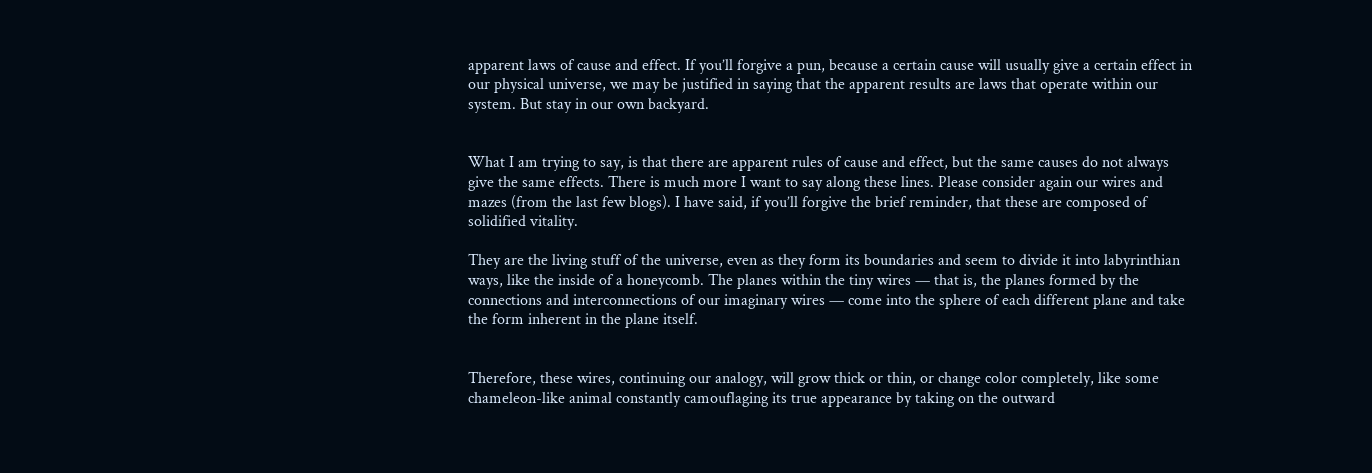apparent laws of cause and effect. If you’ll forgive a pun, because a certain cause will usually give a certain effect in our physical universe, we may be justified in saying that the apparent results are laws that operate within our system. But stay in our own backyard.


What I am trying to say, is that there are apparent rules of cause and effect, but the same causes do not always give the same effects. There is much more I want to say along these lines. Please consider again our wires and mazes (from the last few blogs). I have said, if you’ll forgive the brief reminder, that these are composed of solidified vitality.

They are the living stuff of the universe, even as they form its boundaries and seem to divide it into labyrinthian ways, like the inside of a honeycomb. The planes within the tiny wires — that is, the planes formed by the connections and interconnections of our imaginary wires — come into the sphere of each different plane and take  the form inherent in the plane itself.


Therefore, these wires, continuing our analogy, will grow thick or thin, or change color completely, like some chameleon-like animal constantly camouflaging its true appearance by taking on the outward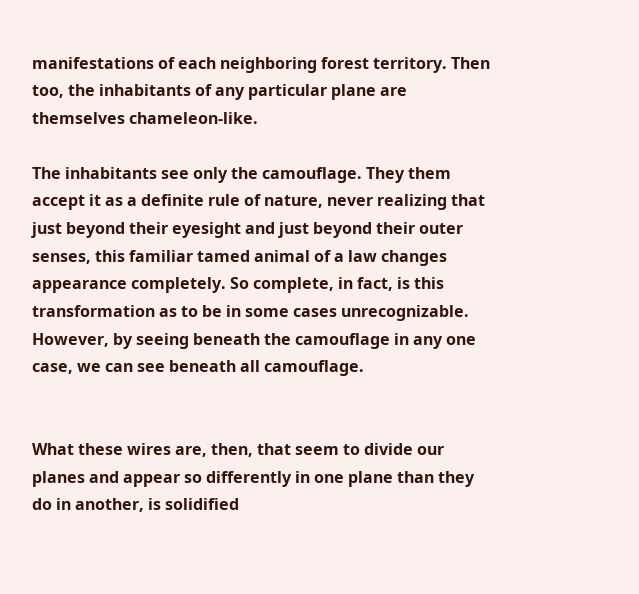manifestations of each neighboring forest territory. Then too, the inhabitants of any particular plane are themselves chameleon-like.

The inhabitants see only the camouflage. They them accept it as a definite rule of nature, never realizing that just beyond their eyesight and just beyond their outer senses, this familiar tamed animal of a law changes appearance completely. So complete, in fact, is this transformation as to be in some cases unrecognizable. However, by seeing beneath the camouflage in any one case, we can see beneath all camouflage.


What these wires are, then, that seem to divide our planes and appear so differently in one plane than they do in another, is solidified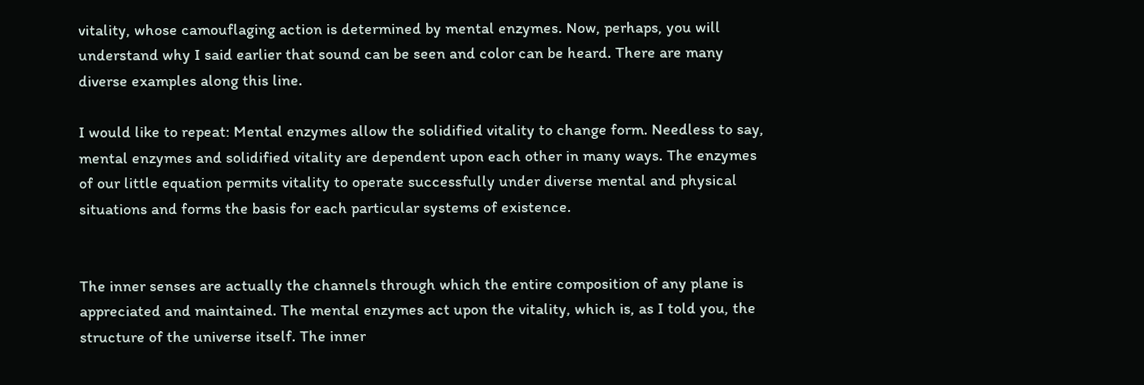vitality, whose camouflaging action is determined by mental enzymes. Now, perhaps, you will understand why I said earlier that sound can be seen and color can be heard. There are many diverse examples along this line.

I would like to repeat: Mental enzymes allow the solidified vitality to change form. Needless to say, mental enzymes and solidified vitality are dependent upon each other in many ways. The enzymes of our little equation permits vitality to operate successfully under diverse mental and physical situations and forms the basis for each particular systems of existence.


The inner senses are actually the channels through which the entire composition of any plane is appreciated and maintained. The mental enzymes act upon the vitality, which is, as I told you, the structure of the universe itself. The inner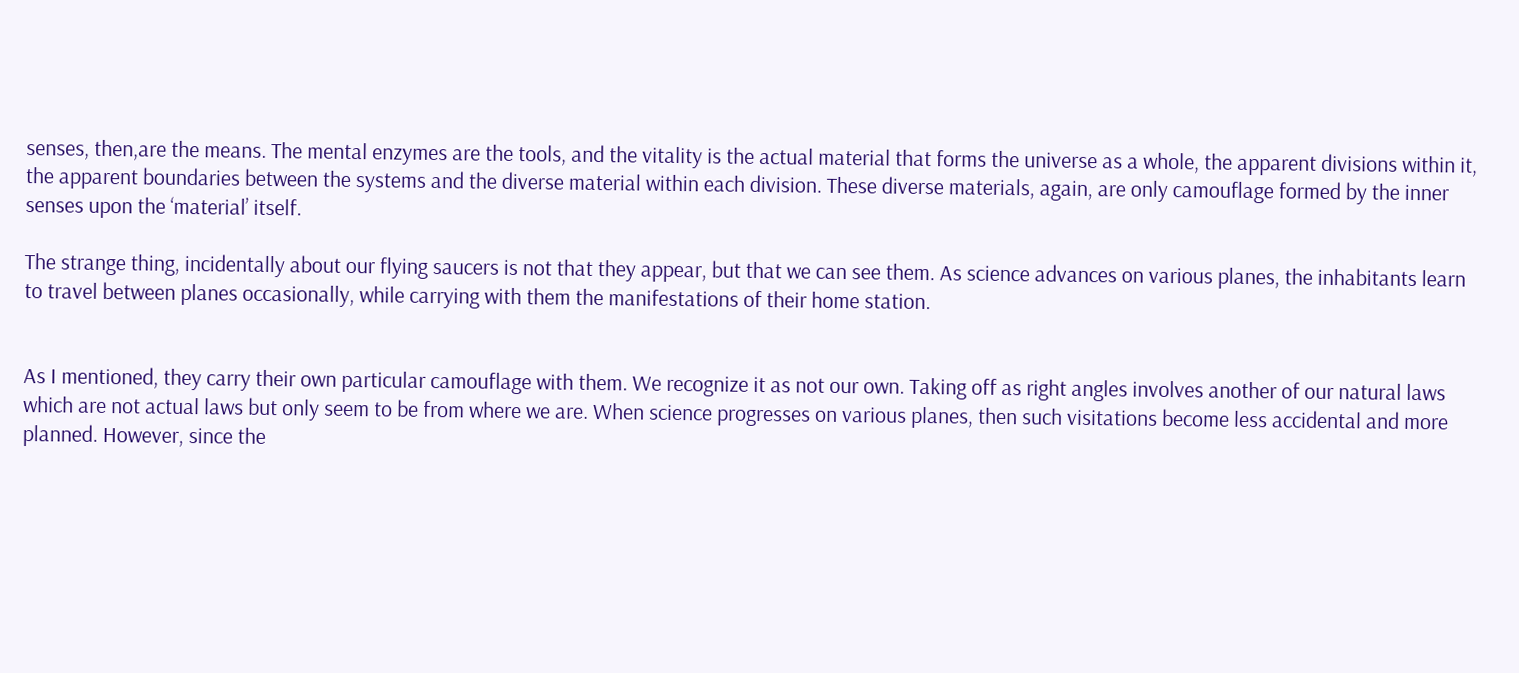senses, then,are the means. The mental enzymes are the tools, and the vitality is the actual material that forms the universe as a whole, the apparent divisions within it, the apparent boundaries between the systems and the diverse material within each division. These diverse materials, again, are only camouflage formed by the inner senses upon the ‘material’ itself.

The strange thing, incidentally about our flying saucers is not that they appear, but that we can see them. As science advances on various planes, the inhabitants learn to travel between planes occasionally, while carrying with them the manifestations of their home station.


As I mentioned, they carry their own particular camouflage with them. We recognize it as not our own. Taking off as right angles involves another of our natural laws which are not actual laws but only seem to be from where we are. When science progresses on various planes, then such visitations become less accidental and more planned. However, since the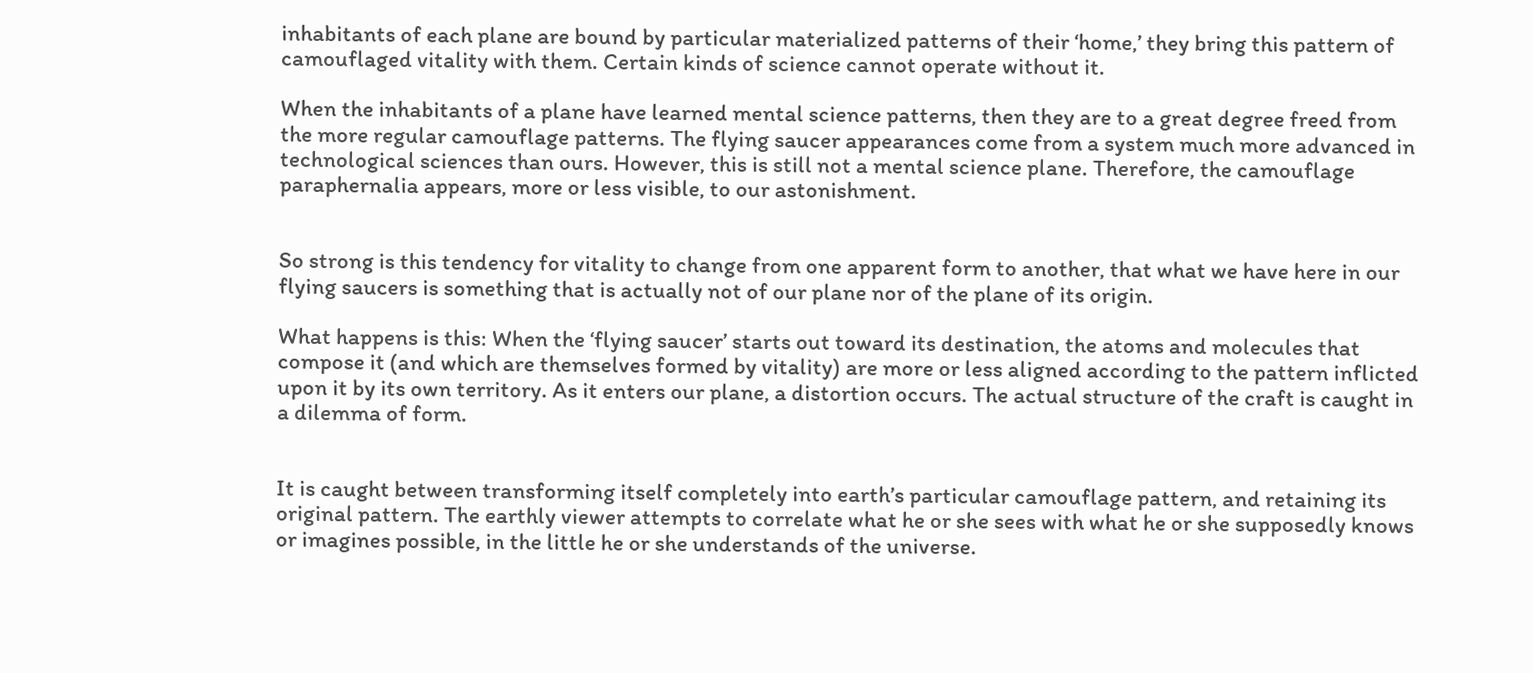inhabitants of each plane are bound by particular materialized patterns of their ‘home,’ they bring this pattern of camouflaged vitality with them. Certain kinds of science cannot operate without it.

When the inhabitants of a plane have learned mental science patterns, then they are to a great degree freed from the more regular camouflage patterns. The flying saucer appearances come from a system much more advanced in technological sciences than ours. However, this is still not a mental science plane. Therefore, the camouflage paraphernalia appears, more or less visible, to our astonishment.


So strong is this tendency for vitality to change from one apparent form to another, that what we have here in our flying saucers is something that is actually not of our plane nor of the plane of its origin.

What happens is this: When the ‘flying saucer’ starts out toward its destination, the atoms and molecules that compose it (and which are themselves formed by vitality) are more or less aligned according to the pattern inflicted upon it by its own territory. As it enters our plane, a distortion occurs. The actual structure of the craft is caught in a dilemma of form.


It is caught between transforming itself completely into earth’s particular camouflage pattern, and retaining its original pattern. The earthly viewer attempts to correlate what he or she sees with what he or she supposedly knows or imagines possible, in the little he or she understands of the universe.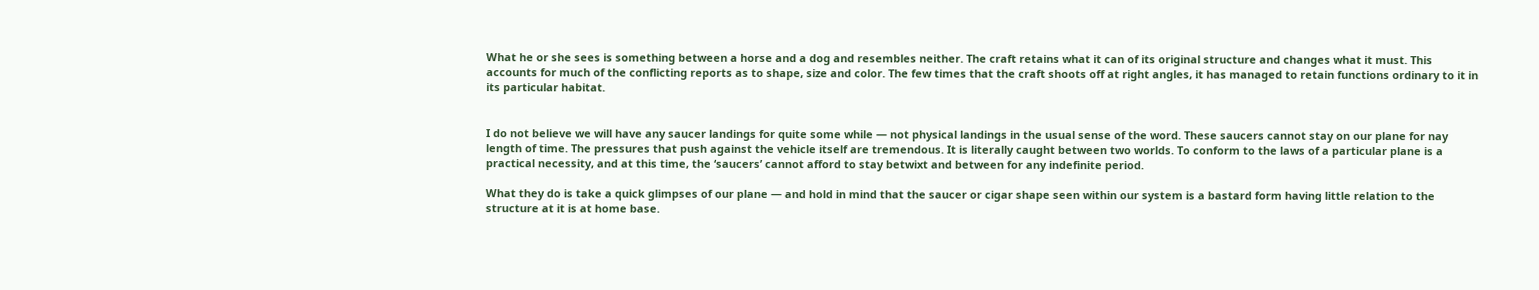What he or she sees is something between a horse and a dog and resembles neither. The craft retains what it can of its original structure and changes what it must. This accounts for much of the conflicting reports as to shape, size and color. The few times that the craft shoots off at right angles, it has managed to retain functions ordinary to it in its particular habitat.


I do not believe we will have any saucer landings for quite some while — not physical landings in the usual sense of the word. These saucers cannot stay on our plane for nay length of time. The pressures that push against the vehicle itself are tremendous. It is literally caught between two worlds. To conform to the laws of a particular plane is a practical necessity, and at this time, the ‘saucers’ cannot afford to stay betwixt and between for any indefinite period.

What they do is take a quick glimpses of our plane — and hold in mind that the saucer or cigar shape seen within our system is a bastard form having little relation to the structure at it is at home base.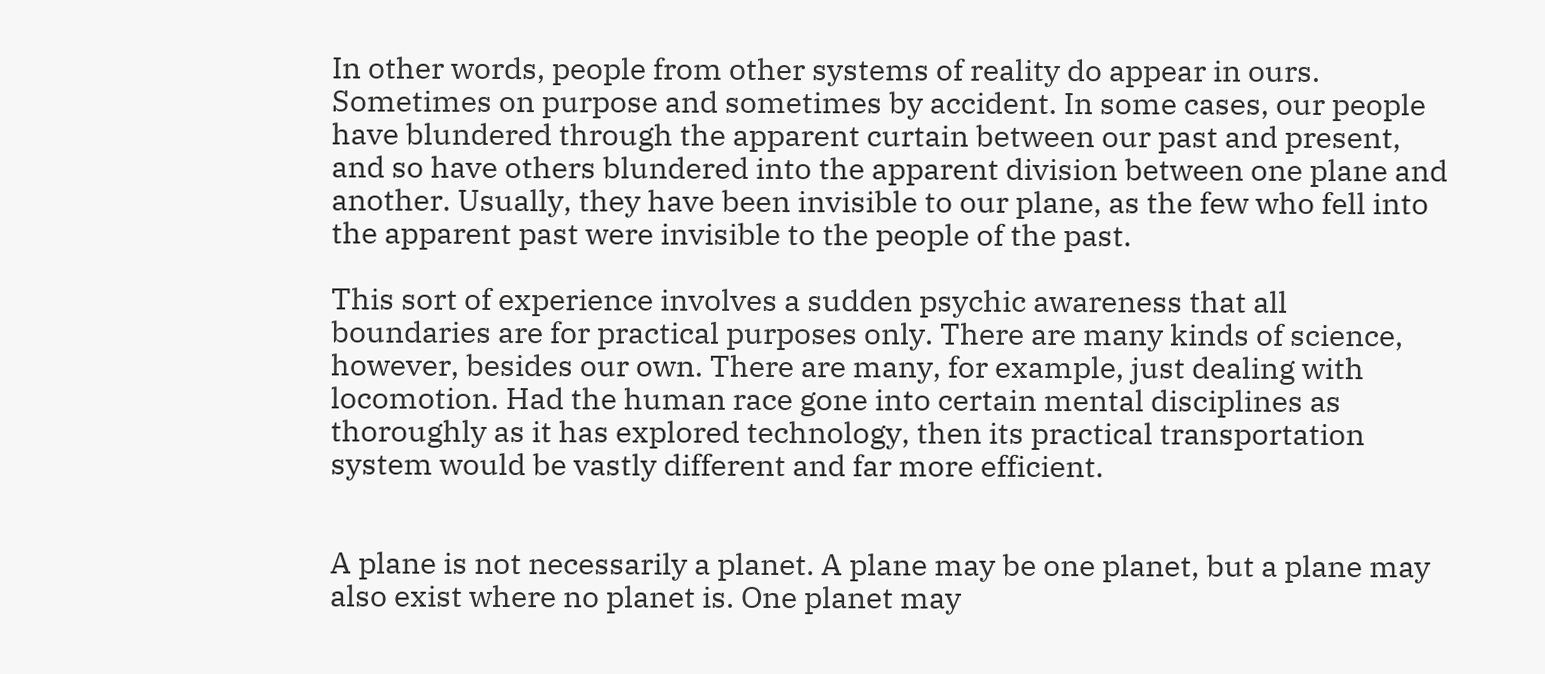In other words, people from other systems of reality do appear in ours. Sometimes on purpose and sometimes by accident. In some cases, our people have blundered through the apparent curtain between our past and present, and so have others blundered into the apparent division between one plane and another. Usually, they have been invisible to our plane, as the few who fell into the apparent past were invisible to the people of the past.

This sort of experience involves a sudden psychic awareness that all boundaries are for practical purposes only. There are many kinds of science, however, besides our own. There are many, for example, just dealing with locomotion. Had the human race gone into certain mental disciplines as thoroughly as it has explored technology, then its practical transportation system would be vastly different and far more efficient.


A plane is not necessarily a planet. A plane may be one planet, but a plane may also exist where no planet is. One planet may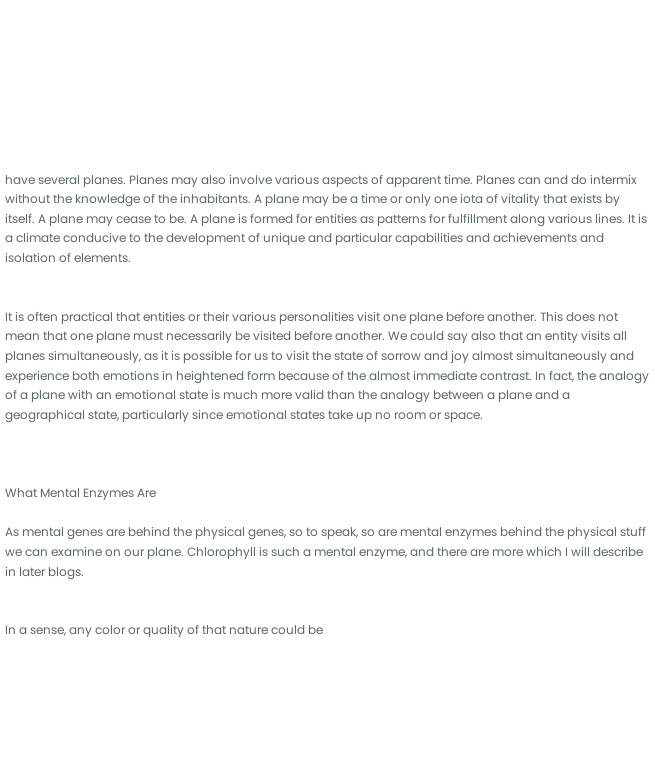have several planes. Planes may also involve various aspects of apparent time. Planes can and do intermix without the knowledge of the inhabitants. A plane may be a time or only one iota of vitality that exists by itself. A plane may cease to be. A plane is formed for entities as patterns for fulfillment along various lines. It is a climate conducive to the development of unique and particular capabilities and achievements and isolation of elements.


It is often practical that entities or their various personalities visit one plane before another. This does not mean that one plane must necessarily be visited before another. We could say also that an entity visits all planes simultaneously, as it is possible for us to visit the state of sorrow and joy almost simultaneously and experience both emotions in heightened form because of the almost immediate contrast. In fact, the analogy of a plane with an emotional state is much more valid than the analogy between a plane and a geographical state, particularly since emotional states take up no room or space.



What Mental Enzymes Are

As mental genes are behind the physical genes, so to speak, so are mental enzymes behind the physical stuff we can examine on our plane. Chlorophyll is such a mental enzyme, and there are more which I will describe in later blogs.


In a sense, any color or quality of that nature could be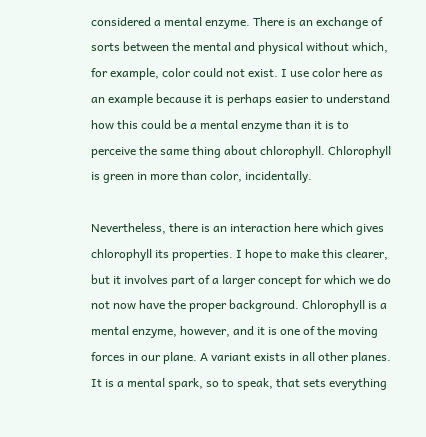considered a mental enzyme. There is an exchange of sorts between the mental and physical without which, for example, color could not exist. I use color here as an example because it is perhaps easier to understand how this could be a mental enzyme than it is to perceive the same thing about chlorophyll. Chlorophyll is green in more than color, incidentally.

Nevertheless, there is an interaction here which gives chlorophyll its properties. I hope to make this clearer, but it involves part of a larger concept for which we do not now have the proper background. Chlorophyll is a mental enzyme, however, and it is one of the moving forces in our plane. A variant exists in all other planes. It is a mental spark, so to speak, that sets everything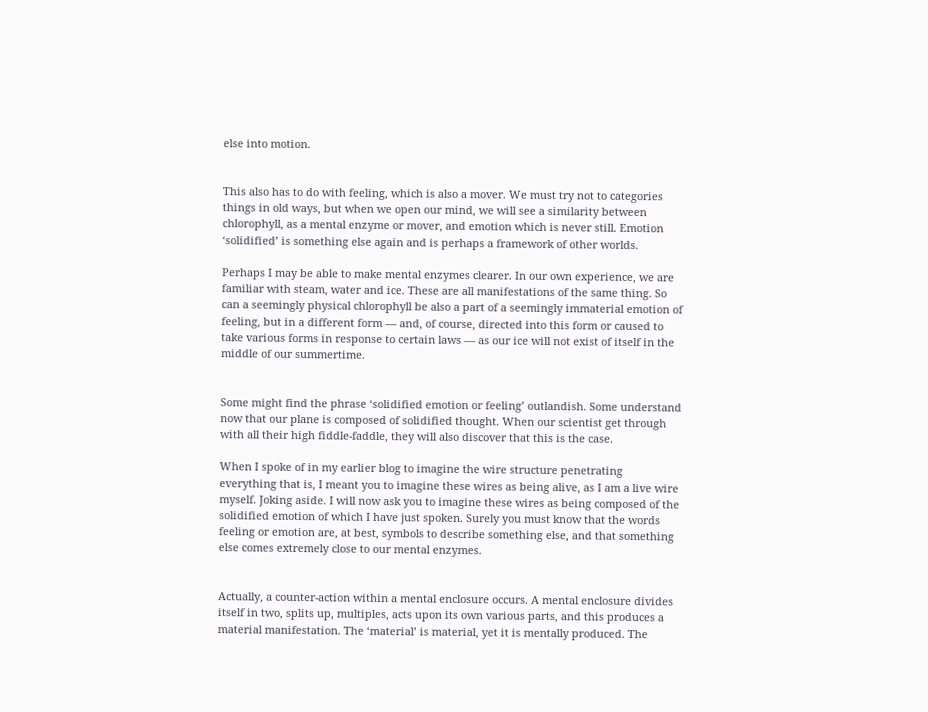else into motion.


This also has to do with feeling, which is also a mover. We must try not to categories things in old ways, but when we open our mind, we will see a similarity between chlorophyll, as a mental enzyme or mover, and emotion which is never still. Emotion ‘solidified’ is something else again and is perhaps a framework of other worlds.

Perhaps I may be able to make mental enzymes clearer. In our own experience, we are familiar with steam, water and ice. These are all manifestations of the same thing. So can a seemingly physical chlorophyll be also a part of a seemingly immaterial emotion of feeling, but in a different form — and, of course, directed into this form or caused to take various forms in response to certain laws — as our ice will not exist of itself in the middle of our summertime.


Some might find the phrase ‘solidified emotion or feeling’ outlandish. Some understand now that our plane is composed of solidified thought. When our scientist get through with all their high fiddle-faddle, they will also discover that this is the case.

When I spoke of in my earlier blog to imagine the wire structure penetrating everything that is, I meant you to imagine these wires as being alive, as I am a live wire myself. Joking aside. I will now ask you to imagine these wires as being composed of the solidified emotion of which I have just spoken. Surely you must know that the words feeling or emotion are, at best, symbols to describe something else, and that something else comes extremely close to our mental enzymes.


Actually, a counter-action within a mental enclosure occurs. A mental enclosure divides itself in two, splits up, multiples, acts upon its own various parts, and this produces a material manifestation. The ‘material’ is material, yet it is mentally produced. The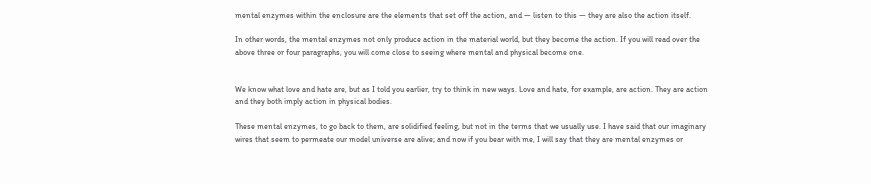mental enzymes within the enclosure are the elements that set off the action, and — listen to this — they are also the action itself.

In other words, the mental enzymes not only produce action in the material world, but they become the action. If you will read over the above three or four paragraphs, you will come close to seeing where mental and physical become one.


We know what love and hate are, but as I told you earlier, try to think in new ways. Love and hate, for example, are action. They are action and they both imply action in physical bodies.

These mental enzymes, to go back to them, are solidified feeling, but not in the terms that we usually use. I have said that our imaginary wires that seem to permeate our model universe are alive; and now if you bear with me, I will say that they are mental enzymes or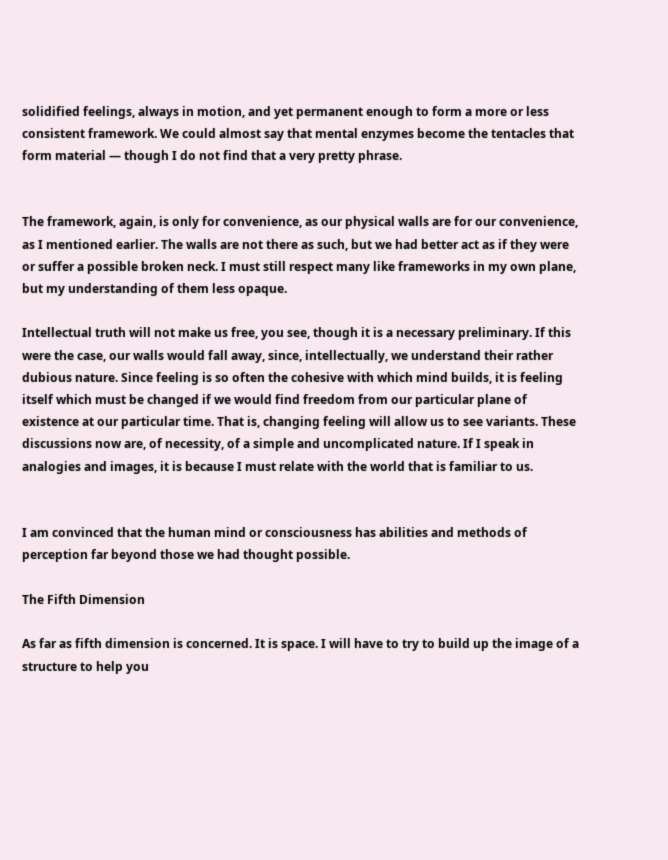solidified feelings, always in motion, and yet permanent enough to form a more or less consistent framework. We could almost say that mental enzymes become the tentacles that form material — though I do not find that a very pretty phrase.


The framework, again, is only for convenience, as our physical walls are for our convenience, as I mentioned earlier. The walls are not there as such, but we had better act as if they were or suffer a possible broken neck. I must still respect many like frameworks in my own plane, but my understanding of them less opaque.

Intellectual truth will not make us free, you see, though it is a necessary preliminary. If this were the case, our walls would fall away, since, intellectually, we understand their rather dubious nature. Since feeling is so often the cohesive with which mind builds, it is feeling itself which must be changed if we would find freedom from our particular plane of existence at our particular time. That is, changing feeling will allow us to see variants. These discussions now are, of necessity, of a simple and uncomplicated nature. If I speak in analogies and images, it is because I must relate with the world that is familiar to us.


I am convinced that the human mind or consciousness has abilities and methods of perception far beyond those we had thought possible.

The Fifth Dimension

As far as fifth dimension is concerned. It is space. I will have to try to build up the image of a structure to help you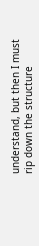understand, but then I must rip down the structure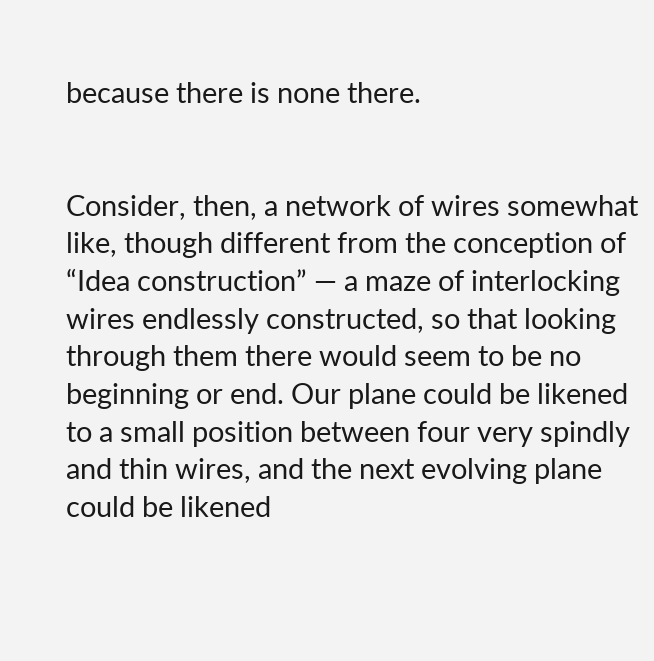because there is none there.


Consider, then, a network of wires somewhat like, though different from the conception of “Idea construction” — a maze of interlocking wires endlessly constructed, so that looking through them there would seem to be no beginning or end. Our plane could be likened to a small position between four very spindly and thin wires, and the next evolving plane could be likened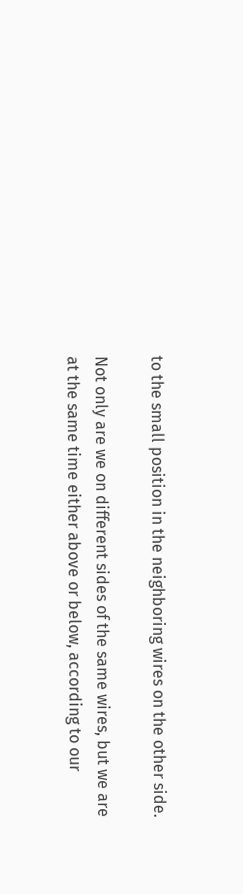to the small position in the neighboring wires on the other side.

Not only are we on different sides of the same wires, but we are at the same time either above or below, according to our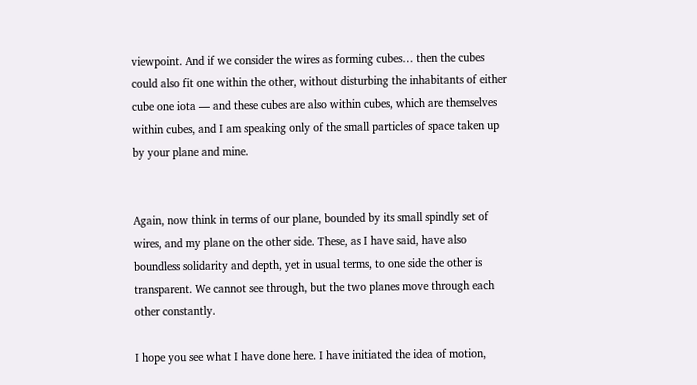viewpoint. And if we consider the wires as forming cubes… then the cubes could also fit one within the other, without disturbing the inhabitants of either cube one iota — and these cubes are also within cubes, which are themselves within cubes, and I am speaking only of the small particles of space taken up by your plane and mine.


Again, now think in terms of our plane, bounded by its small spindly set of wires, and my plane on the other side. These, as I have said, have also boundless solidarity and depth, yet in usual terms, to one side the other is transparent. We cannot see through, but the two planes move through each other constantly.

I hope you see what I have done here. I have initiated the idea of motion,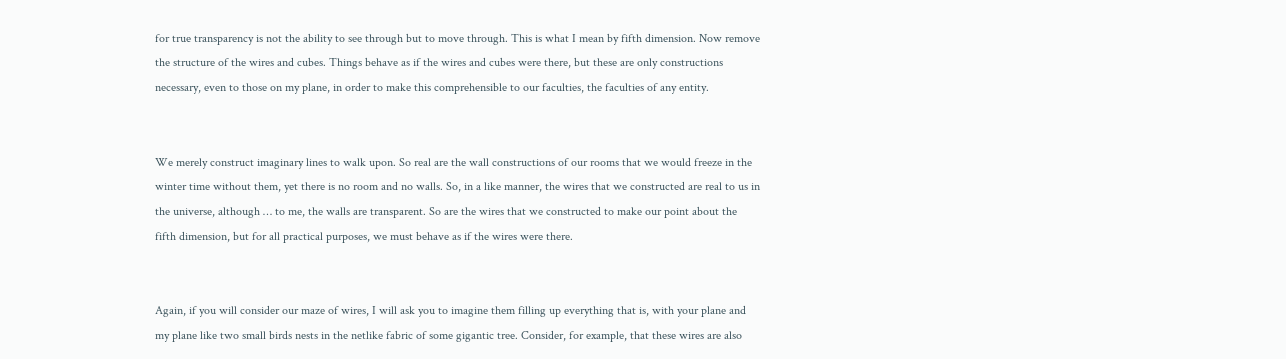for true transparency is not the ability to see through but to move through. This is what I mean by fifth dimension. Now remove the structure of the wires and cubes. Things behave as if the wires and cubes were there, but these are only constructions necessary, even to those on my plane, in order to make this comprehensible to our faculties, the faculties of any entity.


We merely construct imaginary lines to walk upon. So real are the wall constructions of our rooms that we would freeze in the winter time without them, yet there is no room and no walls. So, in a like manner, the wires that we constructed are real to us in the universe, although … to me, the walls are transparent. So are the wires that we constructed to make our point about the fifth dimension, but for all practical purposes, we must behave as if the wires were there.


Again, if you will consider our maze of wires, I will ask you to imagine them filling up everything that is, with your plane and my plane like two small birds nests in the netlike fabric of some gigantic tree. Consider, for example, that these wires are also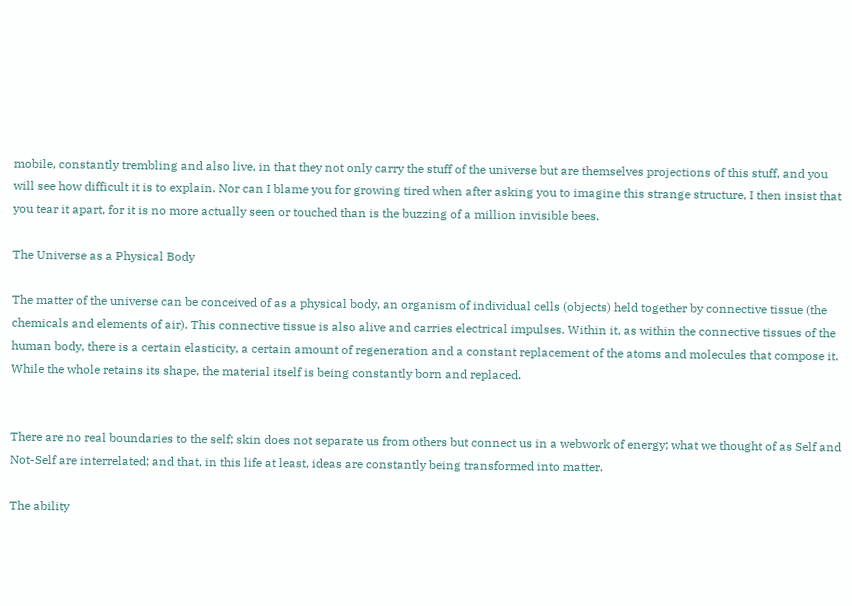mobile, constantly trembling and also live, in that they not only carry the stuff of the universe but are themselves projections of this stuff, and you will see how difficult it is to explain. Nor can I blame you for growing tired when after asking you to imagine this strange structure, I then insist that you tear it apart, for it is no more actually seen or touched than is the buzzing of a million invisible bees.

The Universe as a Physical Body

The matter of the universe can be conceived of as a physical body, an organism of individual cells (objects) held together by connective tissue (the chemicals and elements of air). This connective tissue is also alive and carries electrical impulses. Within it, as within the connective tissues of the human body, there is a certain elasticity, a certain amount of regeneration and a constant replacement of the atoms and molecules that compose it. While the whole retains its shape, the material itself is being constantly born and replaced.


There are no real boundaries to the self; skin does not separate us from others but connect us in a webwork of energy; what we thought of as Self and Not-Self are interrelated; and that, in this life at least, ideas are constantly being transformed into matter.

The ability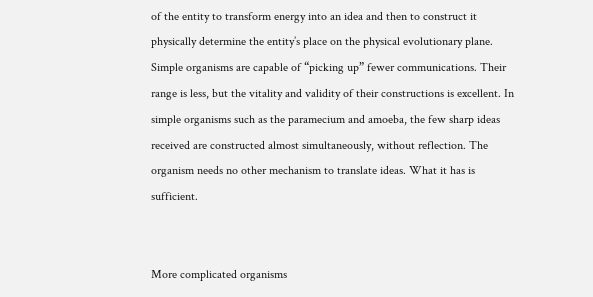of the entity to transform energy into an idea and then to construct it physically determine the entity’s place on the physical evolutionary plane. Simple organisms are capable of “picking up” fewer communications. Their range is less, but the vitality and validity of their constructions is excellent. In simple organisms such as the paramecium and amoeba, the few sharp ideas received are constructed almost simultaneously, without reflection. The organism needs no other mechanism to translate ideas. What it has is sufficient.


More complicated organisms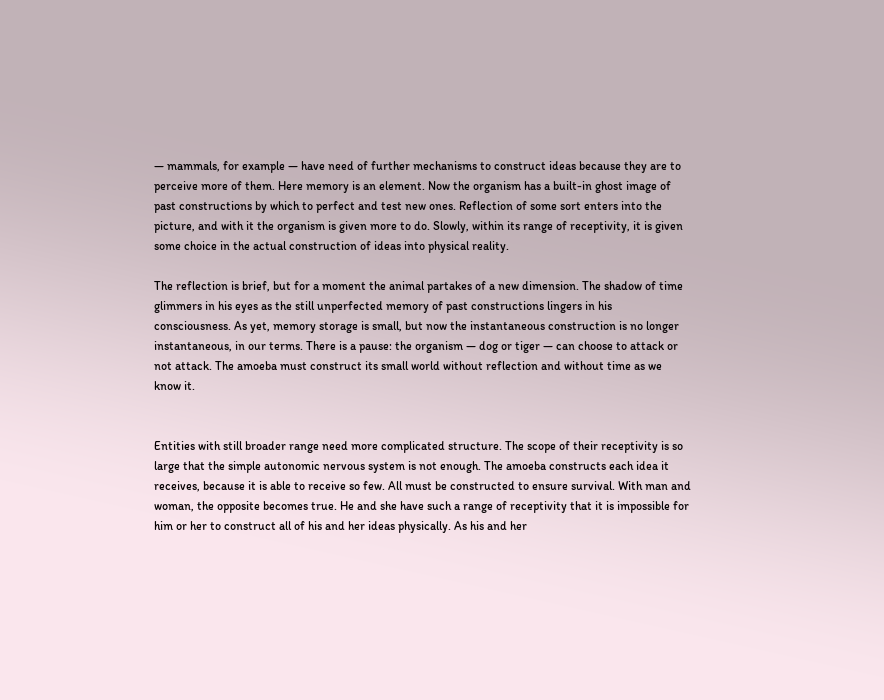— mammals, for example — have need of further mechanisms to construct ideas because they are to perceive more of them. Here memory is an element. Now the organism has a built-in ghost image of past constructions by which to perfect and test new ones. Reflection of some sort enters into the picture, and with it the organism is given more to do. Slowly, within its range of receptivity, it is given some choice in the actual construction of ideas into physical reality.

The reflection is brief, but for a moment the animal partakes of a new dimension. The shadow of time glimmers in his eyes as the still unperfected memory of past constructions lingers in his consciousness. As yet, memory storage is small, but now the instantaneous construction is no longer instantaneous, in our terms. There is a pause: the organism — dog or tiger — can choose to attack or not attack. The amoeba must construct its small world without reflection and without time as we know it.


Entities with still broader range need more complicated structure. The scope of their receptivity is so large that the simple autonomic nervous system is not enough. The amoeba constructs each idea it receives, because it is able to receive so few. All must be constructed to ensure survival. With man and woman, the opposite becomes true. He and she have such a range of receptivity that it is impossible for him or her to construct all of his and her ideas physically. As his and her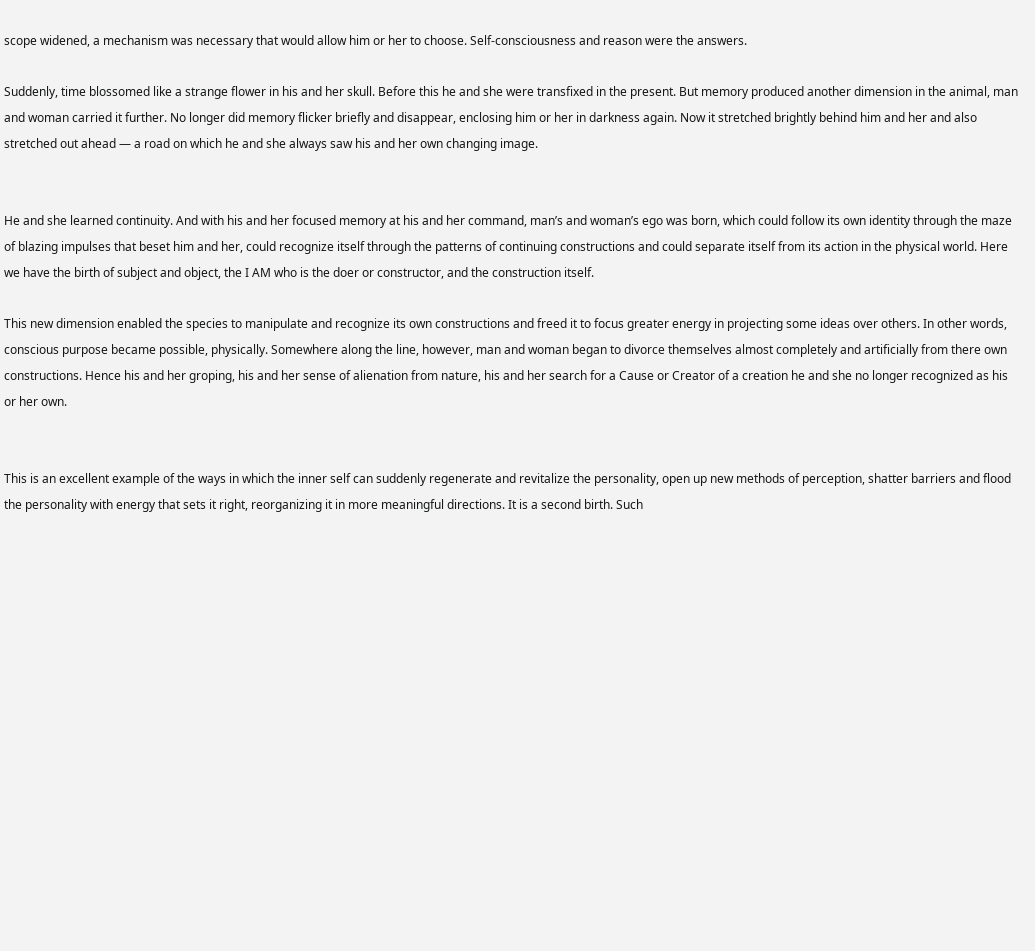scope widened, a mechanism was necessary that would allow him or her to choose. Self-consciousness and reason were the answers.

Suddenly, time blossomed like a strange flower in his and her skull. Before this he and she were transfixed in the present. But memory produced another dimension in the animal, man and woman carried it further. No longer did memory flicker briefly and disappear, enclosing him or her in darkness again. Now it stretched brightly behind him and her and also stretched out ahead — a road on which he and she always saw his and her own changing image.


He and she learned continuity. And with his and her focused memory at his and her command, man’s and woman’s ego was born, which could follow its own identity through the maze of blazing impulses that beset him and her, could recognize itself through the patterns of continuing constructions and could separate itself from its action in the physical world. Here we have the birth of subject and object, the I AM who is the doer or constructor, and the construction itself.

This new dimension enabled the species to manipulate and recognize its own constructions and freed it to focus greater energy in projecting some ideas over others. In other words, conscious purpose became possible, physically. Somewhere along the line, however, man and woman began to divorce themselves almost completely and artificially from there own constructions. Hence his and her groping, his and her sense of alienation from nature, his and her search for a Cause or Creator of a creation he and she no longer recognized as his or her own.


This is an excellent example of the ways in which the inner self can suddenly regenerate and revitalize the personality, open up new methods of perception, shatter barriers and flood the personality with energy that sets it right, reorganizing it in more meaningful directions. It is a second birth. Such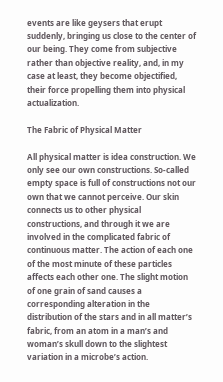events are like geysers that erupt suddenly, bringing us close to the center of our being. They come from subjective rather than objective reality, and, in my case at least, they become objectified, their force propelling them into physical actualization.

The Fabric of Physical Matter

All physical matter is idea construction. We only see our own constructions. So-called empty space is full of constructions not our own that we cannot perceive. Our skin connects us to other physical constructions, and through it we are involved in the complicated fabric of continuous matter. The action of each one of the most minute of these particles affects each other one. The slight motion of one grain of sand causes a corresponding alteration in the distribution of the stars and in all matter’s fabric, from an atom in a man’s and woman’s skull down to the slightest variation in a microbe’s action.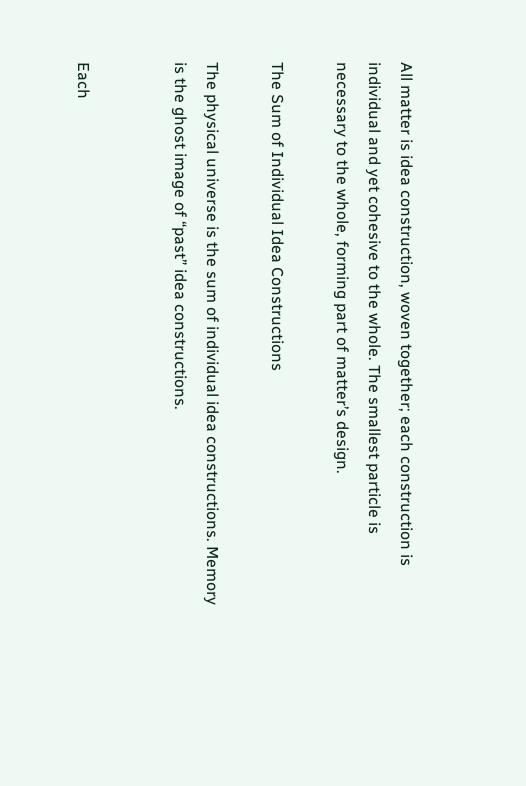All matter is idea construction, woven together; each construction is individual and yet cohesive to the whole. The smallest particle is necessary to the whole, forming part of matter’s design.

The Sum of Individual Idea Constructions

The physical universe is the sum of individual idea constructions. Memory is the ghost image of “past” idea constructions.


Each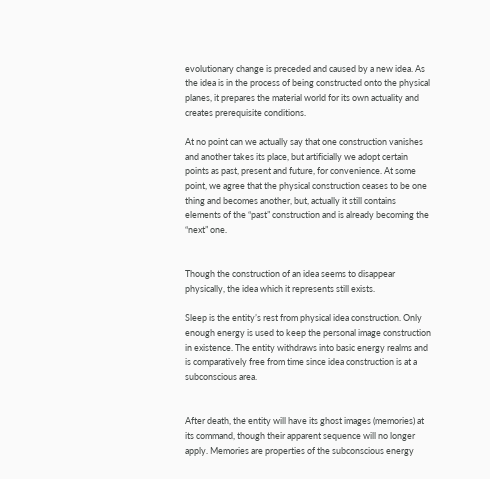evolutionary change is preceded and caused by a new idea. As the idea is in the process of being constructed onto the physical planes, it prepares the material world for its own actuality and creates prerequisite conditions.

At no point can we actually say that one construction vanishes and another takes its place, but artificially we adopt certain points as past, present and future, for convenience. At some point, we agree that the physical construction ceases to be one thing and becomes another, but, actually it still contains elements of the “past” construction and is already becoming the “next” one.


Though the construction of an idea seems to disappear physically, the idea which it represents still exists.

Sleep is the entity’s rest from physical idea construction. Only enough energy is used to keep the personal image construction in existence. The entity withdraws into basic energy realms and is comparatively free from time since idea construction is at a subconscious area.


After death, the entity will have its ghost images (memories) at its command, though their apparent sequence will no longer apply. Memories are properties of the subconscious energy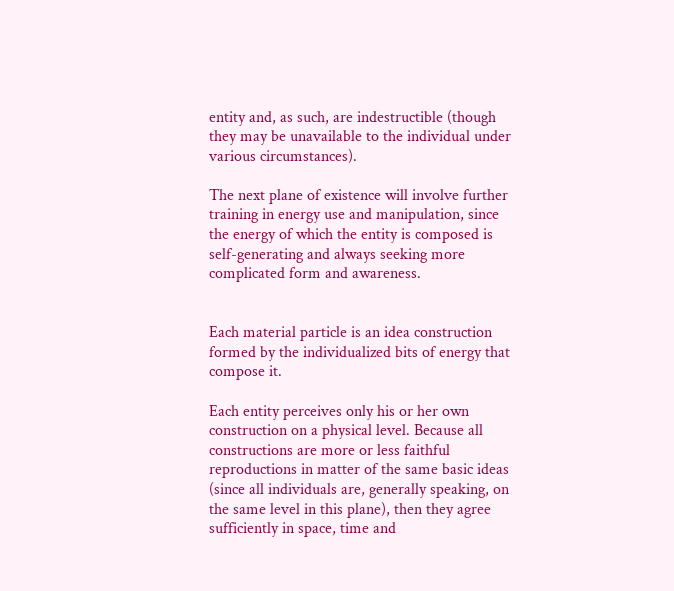entity and, as such, are indestructible (though they may be unavailable to the individual under various circumstances).

The next plane of existence will involve further training in energy use and manipulation, since the energy of which the entity is composed is self-generating and always seeking more complicated form and awareness.


Each material particle is an idea construction formed by the individualized bits of energy that compose it.

Each entity perceives only his or her own construction on a physical level. Because all constructions are more or less faithful reproductions in matter of the same basic ideas (since all individuals are, generally speaking, on the same level in this plane), then they agree sufficiently in space, time and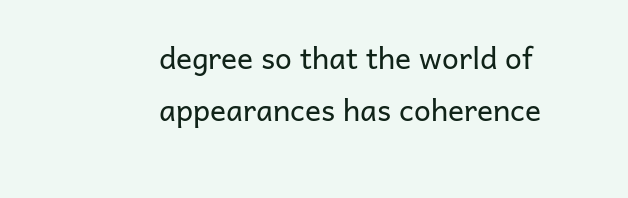degree so that the world of appearances has coherence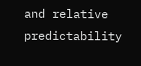and relative predictability